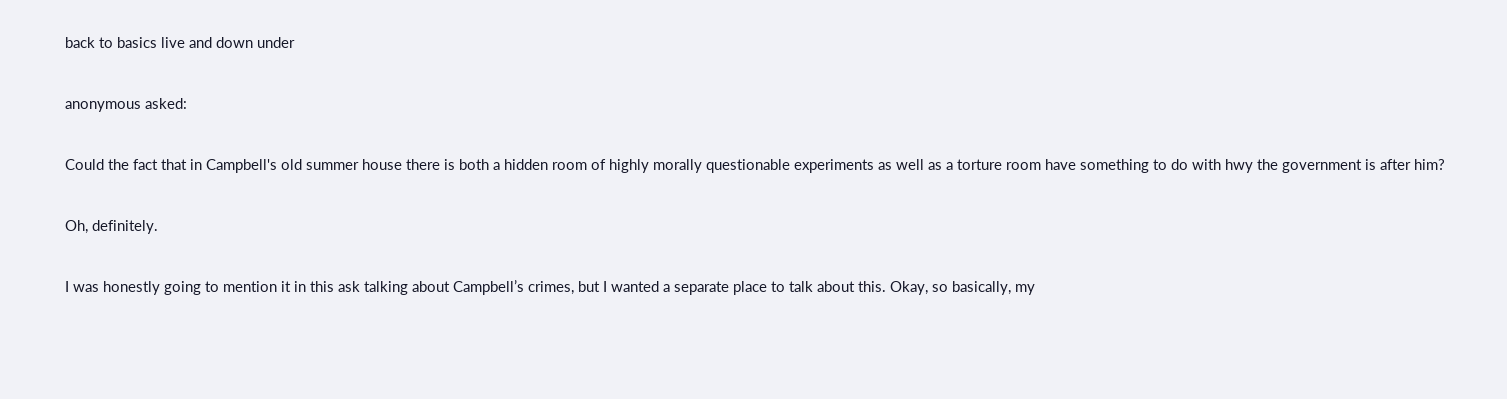back to basics live and down under

anonymous asked:

Could the fact that in Campbell's old summer house there is both a hidden room of highly morally questionable experiments as well as a torture room have something to do with hwy the government is after him?

Oh, definitely.

I was honestly going to mention it in this ask talking about Campbell’s crimes, but I wanted a separate place to talk about this. Okay, so basically, my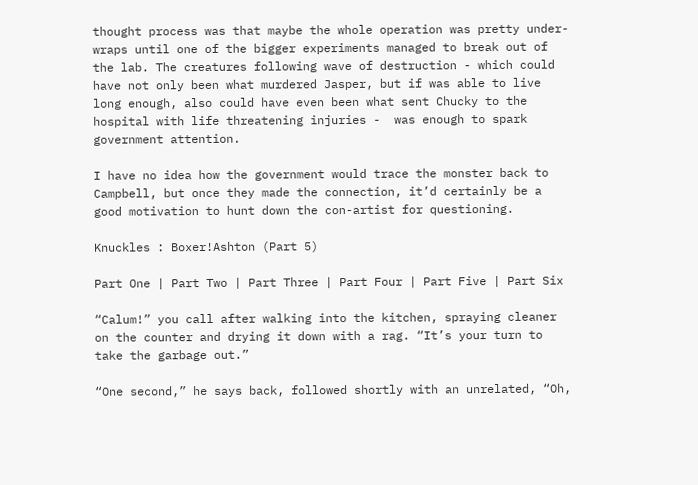thought process was that maybe the whole operation was pretty under-wraps until one of the bigger experiments managed to break out of the lab. The creatures following wave of destruction - which could have not only been what murdered Jasper, but if was able to live long enough, also could have even been what sent Chucky to the hospital with life threatening injuries -  was enough to spark government attention.

I have no idea how the government would trace the monster back to Campbell, but once they made the connection, it’d certainly be a good motivation to hunt down the con-artist for questioning.

Knuckles : Boxer!Ashton (Part 5)

Part One | Part Two | Part Three | Part Four | Part Five | Part Six

“Calum!” you call after walking into the kitchen, spraying cleaner on the counter and drying it down with a rag. “It’s your turn to take the garbage out.”

“One second,” he says back, followed shortly with an unrelated, “Oh,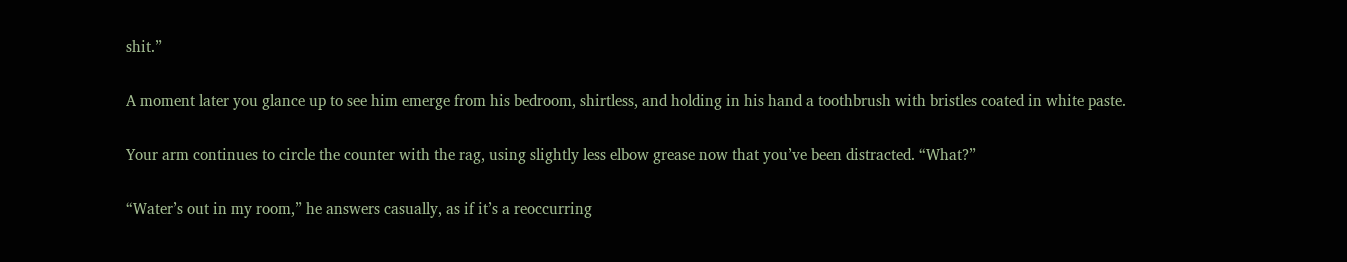shit.”

A moment later you glance up to see him emerge from his bedroom, shirtless, and holding in his hand a toothbrush with bristles coated in white paste.

Your arm continues to circle the counter with the rag, using slightly less elbow grease now that you’ve been distracted. “What?”

“Water’s out in my room,” he answers casually, as if it’s a reoccurring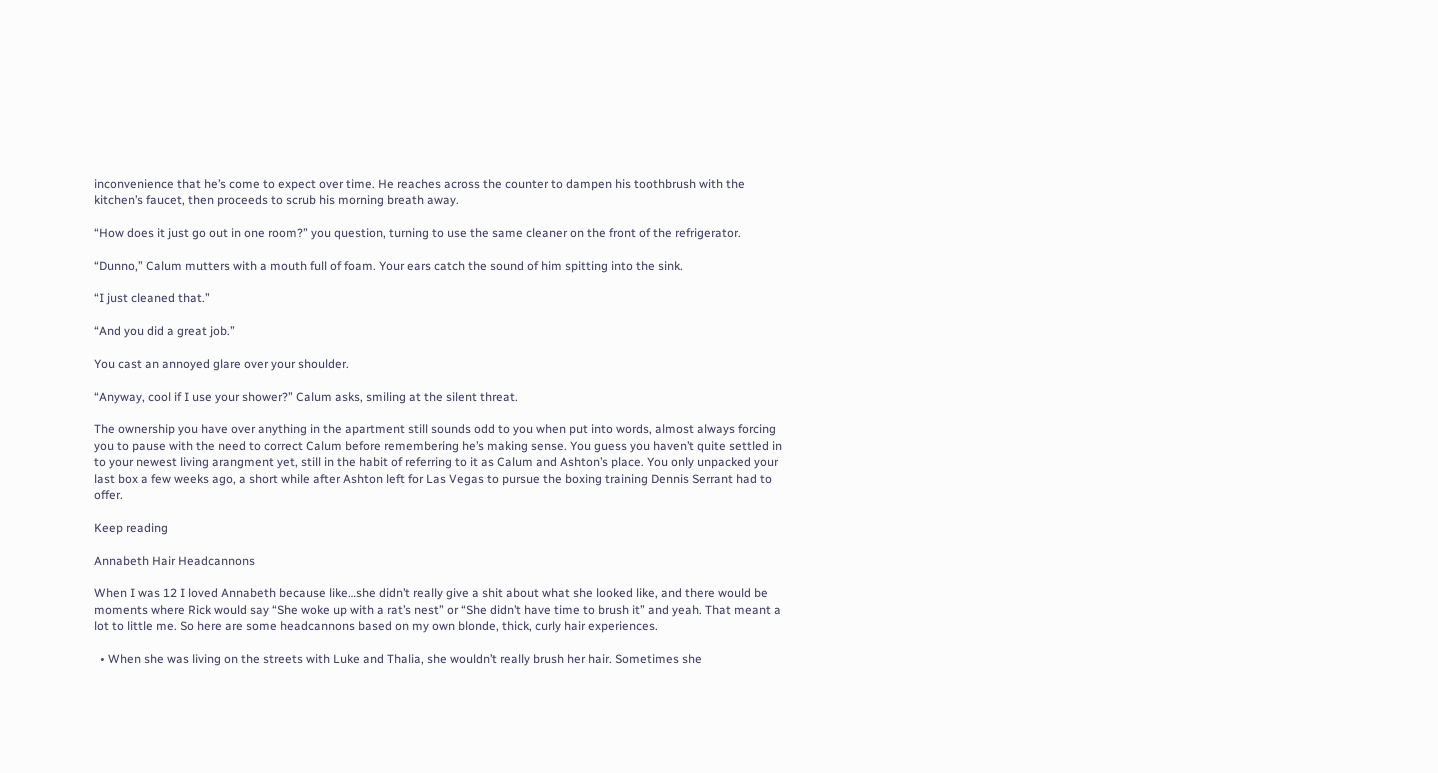inconvenience that he’s come to expect over time. He reaches across the counter to dampen his toothbrush with the kitchen’s faucet, then proceeds to scrub his morning breath away.

“How does it just go out in one room?” you question, turning to use the same cleaner on the front of the refrigerator.

“Dunno,” Calum mutters with a mouth full of foam. Your ears catch the sound of him spitting into the sink.

“I just cleaned that.”

“And you did a great job.”

You cast an annoyed glare over your shoulder.

“Anyway, cool if I use your shower?” Calum asks, smiling at the silent threat.

The ownership you have over anything in the apartment still sounds odd to you when put into words, almost always forcing you to pause with the need to correct Calum before remembering he’s making sense. You guess you haven’t quite settled in to your newest living arangment yet, still in the habit of referring to it as Calum and Ashton’s place. You only unpacked your last box a few weeks ago, a short while after Ashton left for Las Vegas to pursue the boxing training Dennis Serrant had to offer.

Keep reading

Annabeth Hair Headcannons

When I was 12 I loved Annabeth because like…she didn’t really give a shit about what she looked like, and there would be moments where Rick would say “She woke up with a rat’s nest” or “She didn’t have time to brush it” and yeah. That meant a lot to little me. So here are some headcannons based on my own blonde, thick, curly hair experiences.

  • When she was living on the streets with Luke and Thalia, she wouldn’t really brush her hair. Sometimes she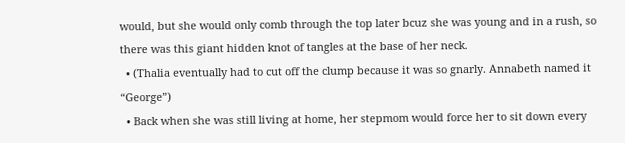would, but she would only comb through the top later bcuz she was young and in a rush, so there was this giant hidden knot of tangles at the base of her neck.
  • (Thalia eventually had to cut off the clump because it was so gnarly. Annabeth named it “George”)
  • Back when she was still living at home, her stepmom would force her to sit down every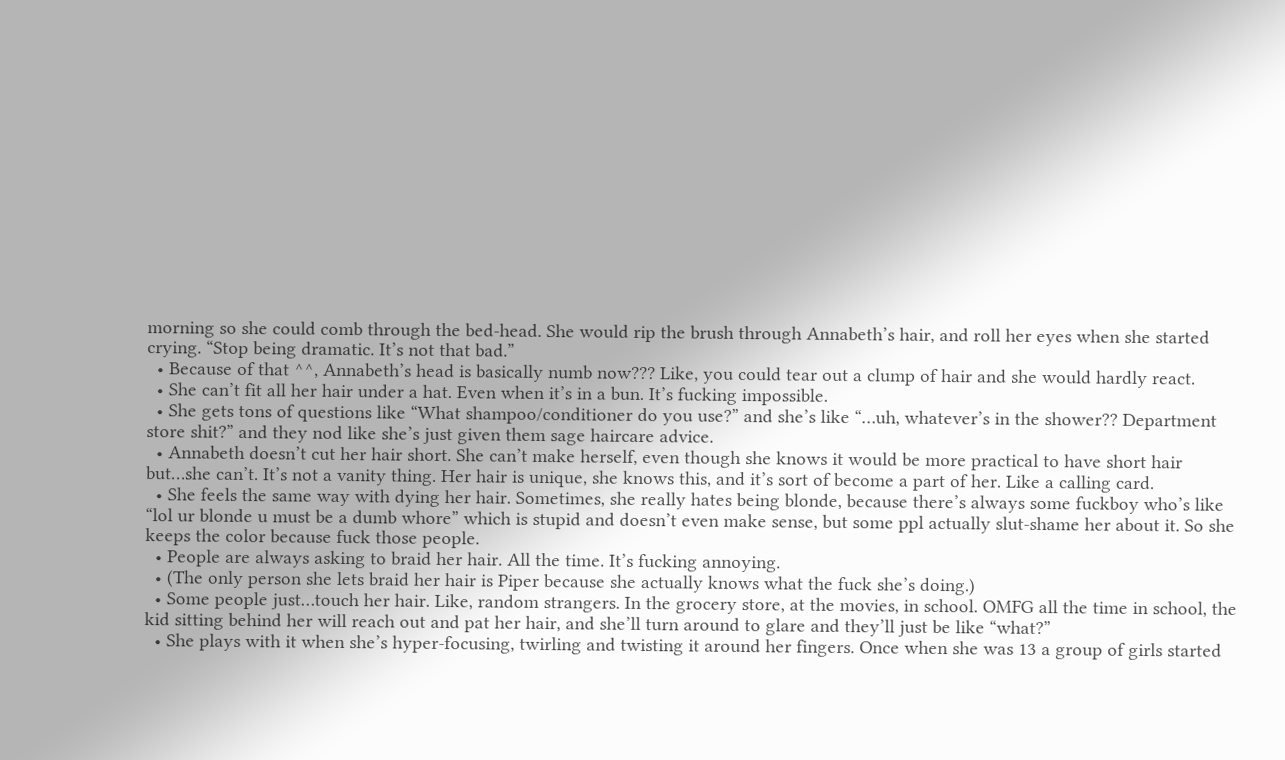morning so she could comb through the bed-head. She would rip the brush through Annabeth’s hair, and roll her eyes when she started crying. “Stop being dramatic. It’s not that bad.”
  • Because of that ^^, Annabeth’s head is basically numb now??? Like, you could tear out a clump of hair and she would hardly react.
  • She can’t fit all her hair under a hat. Even when it’s in a bun. It’s fucking impossible.
  • She gets tons of questions like “What shampoo/conditioner do you use?” and she’s like “…uh, whatever’s in the shower?? Department store shit?” and they nod like she’s just given them sage haircare advice.
  • Annabeth doesn’t cut her hair short. She can’t make herself, even though she knows it would be more practical to have short hair but…she can’t. It’s not a vanity thing. Her hair is unique, she knows this, and it’s sort of become a part of her. Like a calling card.
  • She feels the same way with dying her hair. Sometimes, she really hates being blonde, because there’s always some fuckboy who’s like “lol ur blonde u must be a dumb whore” which is stupid and doesn’t even make sense, but some ppl actually slut-shame her about it. So she keeps the color because fuck those people.
  • People are always asking to braid her hair. All the time. It’s fucking annoying.
  • (The only person she lets braid her hair is Piper because she actually knows what the fuck she’s doing.)
  • Some people just…touch her hair. Like, random strangers. In the grocery store, at the movies, in school. OMFG all the time in school, the kid sitting behind her will reach out and pat her hair, and she’ll turn around to glare and they’ll just be like “what?”
  • She plays with it when she’s hyper-focusing, twirling and twisting it around her fingers. Once when she was 13 a group of girls started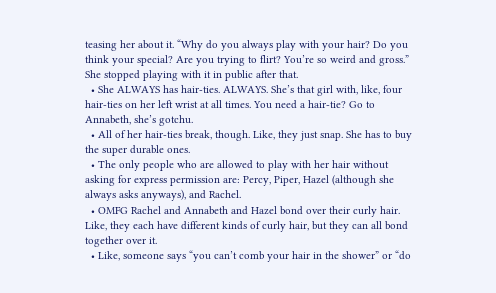teasing her about it. “Why do you always play with your hair? Do you think your special? Are you trying to flirt? You’re so weird and gross.” She stopped playing with it in public after that.
  • She ALWAYS has hair-ties. ALWAYS. She’s that girl with, like, four hair-ties on her left wrist at all times. You need a hair-tie? Go to Annabeth, she’s gotchu.
  • All of her hair-ties break, though. Like, they just snap. She has to buy the super durable ones.
  • The only people who are allowed to play with her hair without asking for express permission are: Percy, Piper, Hazel (although she always asks anyways), and Rachel.
  • OMFG Rachel and Annabeth and Hazel bond over their curly hair. Like, they each have different kinds of curly hair, but they can all bond together over it.
  • Like, someone says “you can’t comb your hair in the shower” or “do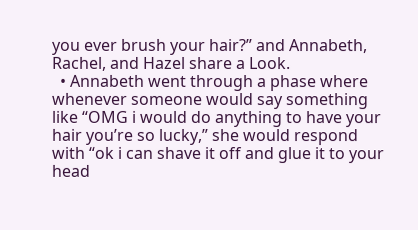you ever brush your hair?” and Annabeth, Rachel, and Hazel share a Look.
  • Annabeth went through a phase where whenever someone would say something like “OMG i would do anything to have your hair you’re so lucky,” she would respond with “ok i can shave it off and glue it to your head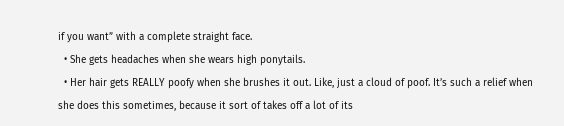if you want” with a complete straight face.
  • She gets headaches when she wears high ponytails.
  • Her hair gets REALLY poofy when she brushes it out. Like, just a cloud of poof. It’s such a relief when she does this sometimes, because it sort of takes off a lot of its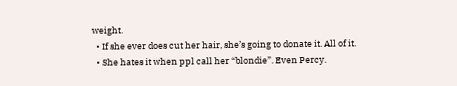weight.
  • If she ever does cut her hair, she’s going to donate it. All of it.
  • She hates it when ppl call her “blondie”. Even Percy.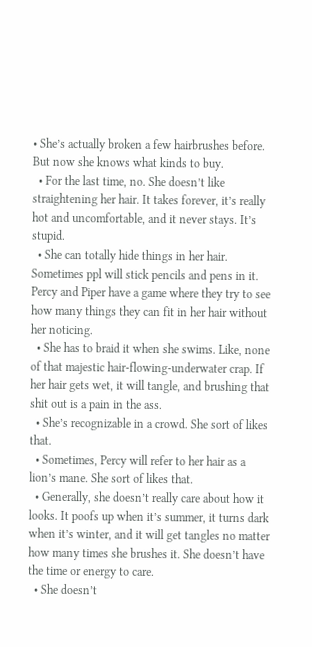• She’s actually broken a few hairbrushes before. But now she knows what kinds to buy.
  • For the last time, no. She doesn’t like straightening her hair. It takes forever, it’s really hot and uncomfortable, and it never stays. It’s stupid.
  • She can totally hide things in her hair. Sometimes ppl will stick pencils and pens in it. Percy and Piper have a game where they try to see how many things they can fit in her hair without her noticing.
  • She has to braid it when she swims. Like, none of that majestic hair-flowing-underwater crap. If her hair gets wet, it will tangle, and brushing that shit out is a pain in the ass.
  • She’s recognizable in a crowd. She sort of likes that.
  • Sometimes, Percy will refer to her hair as a lion’s mane. She sort of likes that.
  • Generally, she doesn’t really care about how it looks. It poofs up when it’s summer, it turns dark when it’s winter, and it will get tangles no matter how many times she brushes it. She doesn’t have the time or energy to care.
  • She doesn’t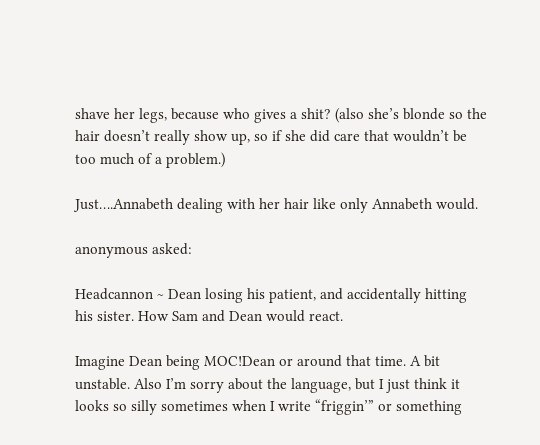shave her legs, because who gives a shit? (also she’s blonde so the hair doesn’t really show up, so if she did care that wouldn’t be too much of a problem.)

Just….Annabeth dealing with her hair like only Annabeth would.

anonymous asked:

Headcannon ~ Dean losing his patient, and accidentally hitting his sister. How Sam and Dean would react.

Imagine Dean being MOC!Dean or around that time. A bit unstable. Also I’m sorry about the language, but I just think it looks so silly sometimes when I write “friggin’” or something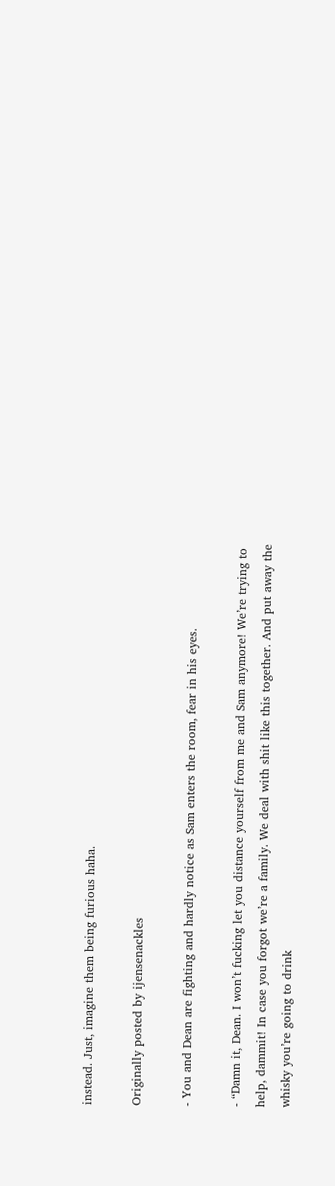instead. Just, imagine them being furious haha.

Originally posted by ijensenackles

- You and Dean are fighting and hardly notice as Sam enters the room, fear in his eyes.

- “Damn it, Dean. I won’t fucking let you distance yourself from me and Sam anymore! We’re trying to help, dammit! In case you forgot we’re a family. We deal with shit like this together. And put away the whisky you’re going to drink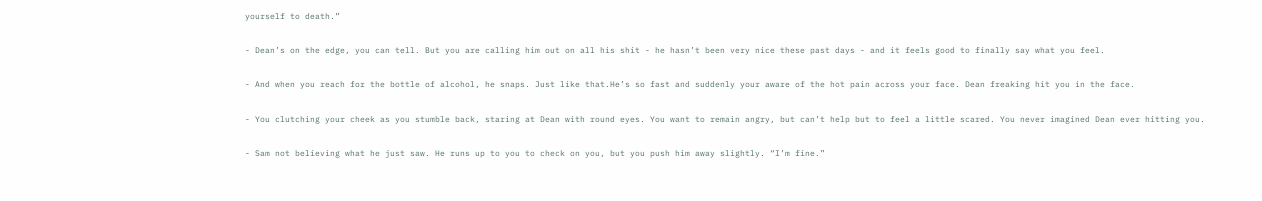yourself to death.”

- Dean’s on the edge, you can tell. But you are calling him out on all his shit - he hasn’t been very nice these past days - and it feels good to finally say what you feel.

- And when you reach for the bottle of alcohol, he snaps. Just like that.He’s so fast and suddenly your aware of the hot pain across your face. Dean freaking hit you in the face.

- You clutching your cheek as you stumble back, staring at Dean with round eyes. You want to remain angry, but can’t help but to feel a little scared. You never imagined Dean ever hitting you.

- Sam not believing what he just saw. He runs up to you to check on you, but you push him away slightly. “I’m fine.”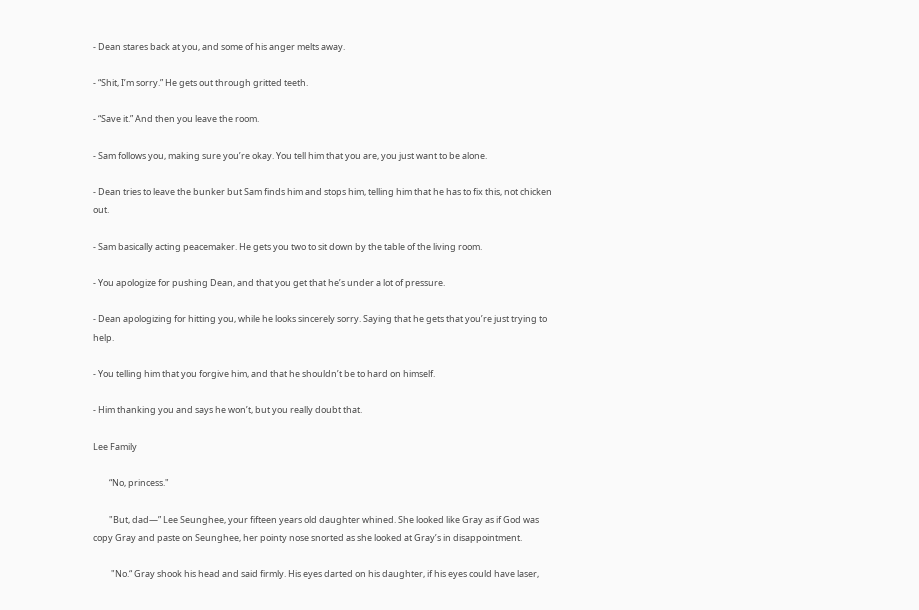- Dean stares back at you, and some of his anger melts away.

- “Shit, I’m sorry.” He gets out through gritted teeth.

- “Save it.” And then you leave the room.

- Sam follows you, making sure you’re okay. You tell him that you are, you just want to be alone.

- Dean tries to leave the bunker but Sam finds him and stops him, telling him that he has to fix this, not chicken out.

- Sam basically acting peacemaker. He gets you two to sit down by the table of the living room.

- You apologize for pushing Dean, and that you get that he’s under a lot of pressure.

- Dean apologizing for hitting you, while he looks sincerely sorry. Saying that he gets that you’re just trying to help.

- You telling him that you forgive him, and that he shouldn’t be to hard on himself.

- Him thanking you and says he won’t, but you really doubt that.

Lee Family

        “No, princess."

        "But, dad—” Lee Seunghee, your fifteen years old daughter whined. She looked like Gray as if God was copy Gray and paste on Seunghee, her pointy nose snorted as she looked at Gray’s in disappointment.

         "No.“ Gray shook his head and said firmly. His eyes darted on his daughter, if his eyes could have laser,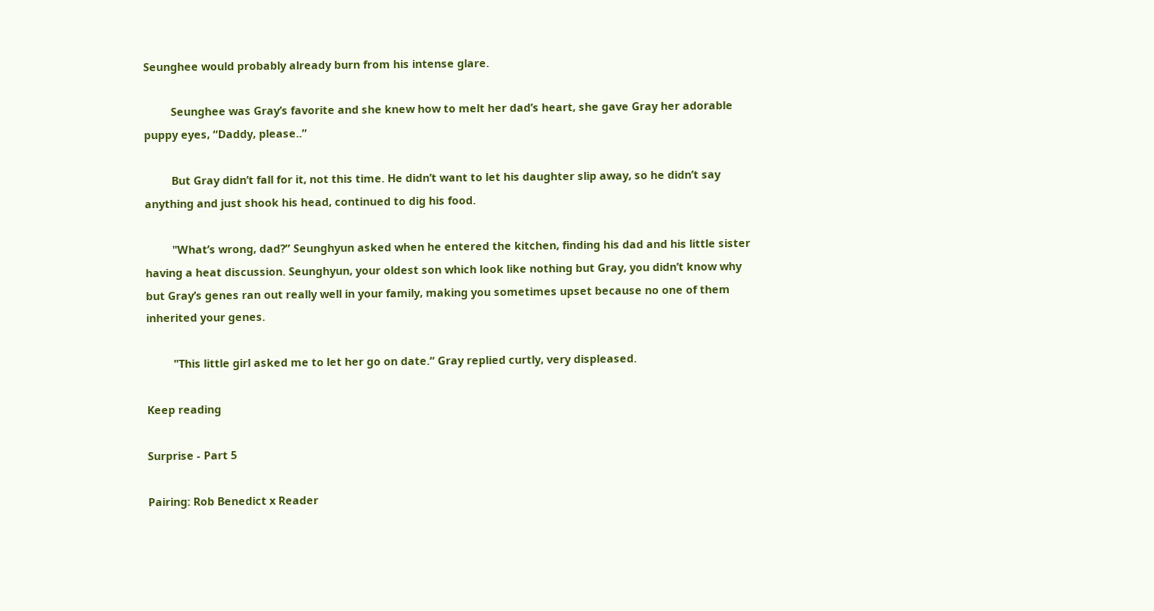Seunghee would probably already burn from his intense glare.

         Seunghee was Gray’s favorite and she knew how to melt her dad’s heart, she gave Gray her adorable puppy eyes, “Daddy, please..”

         But Gray didn’t fall for it, not this time. He didn’t want to let his daughter slip away, so he didn’t say anything and just shook his head, continued to dig his food.

         "What’s wrong, dad?” Seunghyun asked when he entered the kitchen, finding his dad and his little sister having a heat discussion. Seunghyun, your oldest son which look like nothing but Gray, you didn’t know why but Gray’s genes ran out really well in your family, making you sometimes upset because no one of them inherited your genes.

         "This little girl asked me to let her go on date.“ Gray replied curtly, very displeased.

Keep reading

Surprise - Part 5

Pairing: Rob Benedict x Reader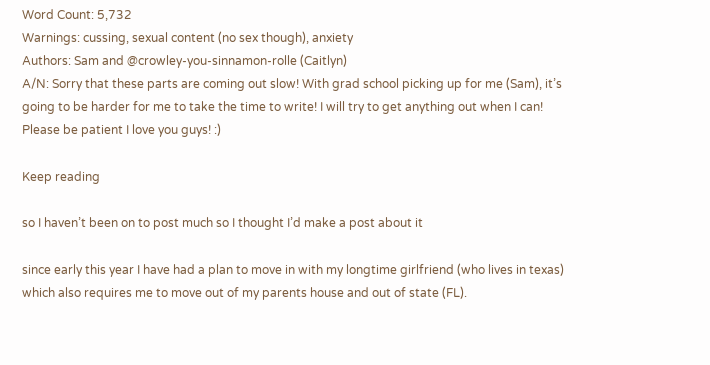Word Count: 5,732
Warnings: cussing, sexual content (no sex though), anxiety
Authors: Sam and @crowley-you-sinnamon-rolle (Caitlyn)
A/N: Sorry that these parts are coming out slow! With grad school picking up for me (Sam), it’s going to be harder for me to take the time to write! I will try to get anything out when I can! Please be patient I love you guys! :)

Keep reading

so I haven’t been on to post much so I thought I’d make a post about it

since early this year I have had a plan to move in with my longtime girlfriend (who lives in texas) which also requires me to move out of my parents house and out of state (FL).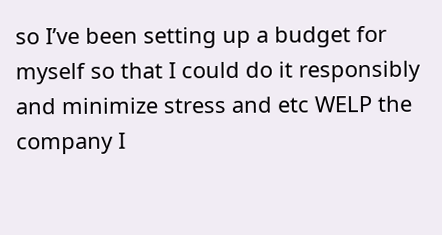so I’ve been setting up a budget for myself so that I could do it responsibly and minimize stress and etc WELP the company I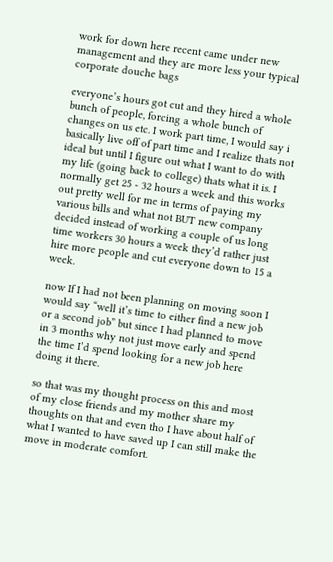work for down here recent came under new management and they are more less your typical corporate douche bags

everyone’s hours got cut and they hired a whole bunch of people, forcing a whole bunch of changes on us etc. I work part time, I would say i basically live off of part time and I realize thats not ideal but until I figure out what I want to do with my life (going back to college) thats what it is. I normally get 25 - 32 hours a week and this works out pretty well for me in terms of paying my various bills and what not BUT new company decided instead of working a couple of us long time workers 30 hours a week they’d rather just hire more people and cut everyone down to 15 a week.

now If I had not been planning on moving soon I would say “well it’s time to either find a new job or a second job” but since I had planned to move in 3 months why not just move early and spend the time I’d spend looking for a new job here doing it there.

so that was my thought process on this and most of my close friends and my mother share my thoughts on that and even tho I have about half of what I wanted to have saved up I can still make the move in moderate comfort.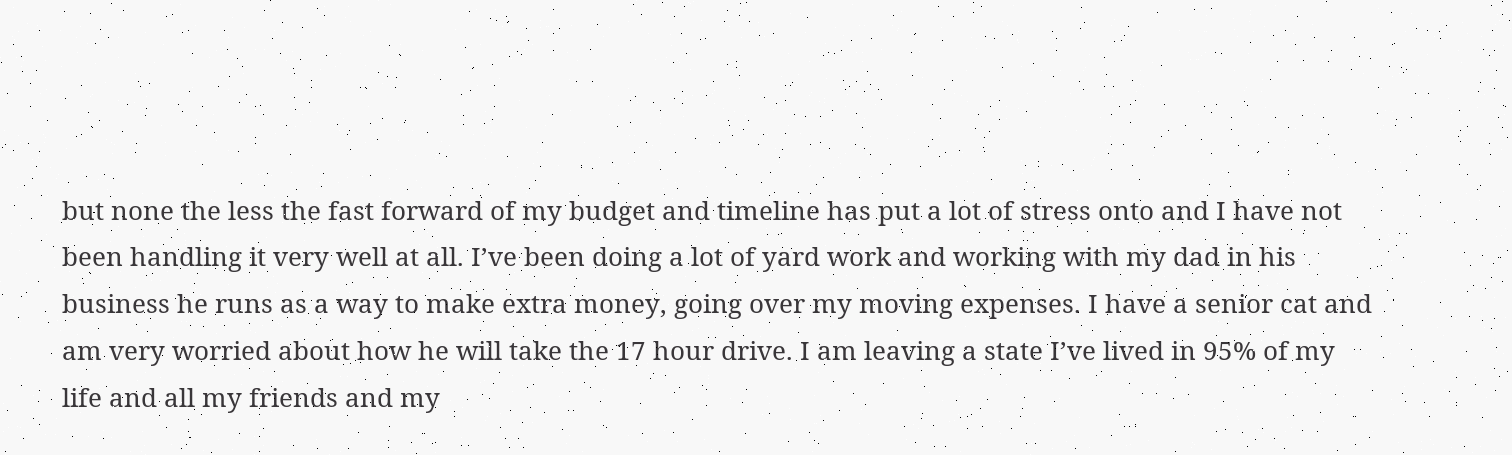but none the less the fast forward of my budget and timeline has put a lot of stress onto and I have not been handling it very well at all. I’ve been doing a lot of yard work and working with my dad in his business he runs as a way to make extra money, going over my moving expenses. I have a senior cat and am very worried about how he will take the 17 hour drive. I am leaving a state I’ve lived in 95% of my life and all my friends and my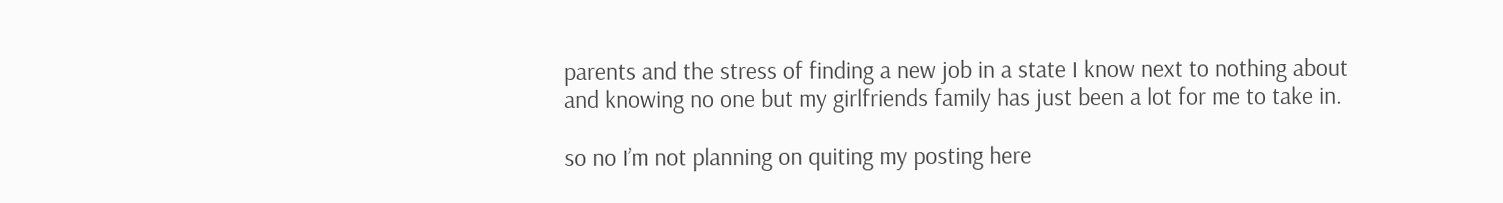parents and the stress of finding a new job in a state I know next to nothing about and knowing no one but my girlfriends family has just been a lot for me to take in.

so no I’m not planning on quiting my posting here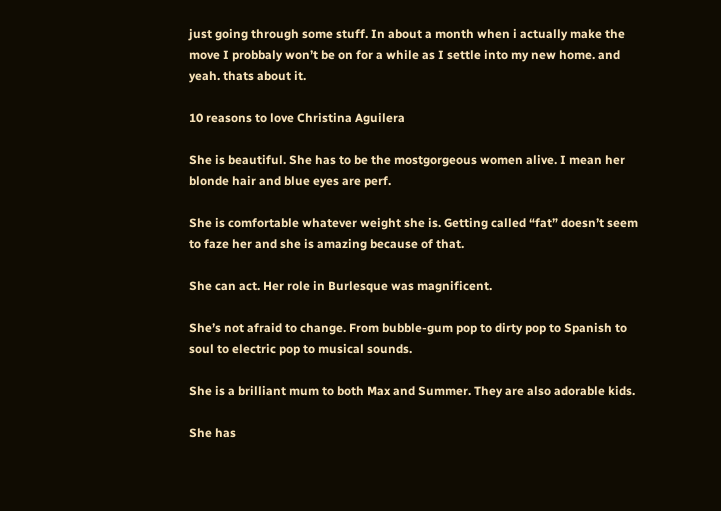just going through some stuff. In about a month when i actually make the move I probbaly won’t be on for a while as I settle into my new home. and yeah. thats about it.

10 reasons to love Christina Aguilera

She is beautiful. She has to be the mostgorgeous women alive. I mean her blonde hair and blue eyes are perf.

She is comfortable whatever weight she is. Getting called “fat” doesn’t seem to faze her and she is amazing because of that.

She can act. Her role in Burlesque was magnificent.

She’s not afraid to change. From bubble-gum pop to dirty pop to Spanish to soul to electric pop to musical sounds.

She is a brilliant mum to both Max and Summer. They are also adorable kids.

She has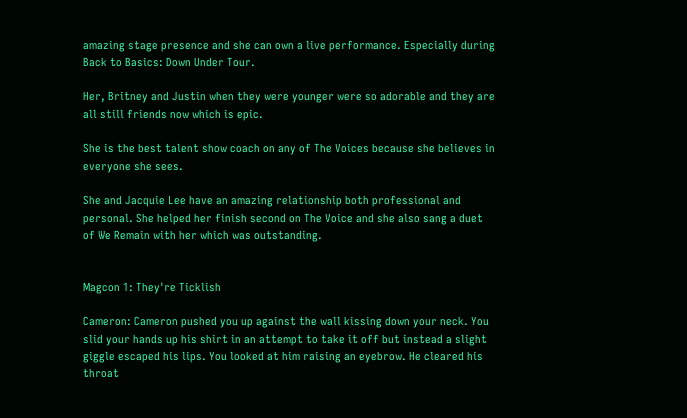amazing stage presence and she can own a live performance. Especially during Back to Basics: Down Under Tour.

Her, Britney and Justin when they were younger were so adorable and they are all still friends now which is epic.

She is the best talent show coach on any of The Voices because she believes in everyone she sees.

She and Jacquie Lee have an amazing relationship both professional and personal. She helped her finish second on The Voice and she also sang a duet of We Remain with her which was outstanding.


Magcon 1: They're Ticklish

Cameron: Cameron pushed you up against the wall kissing down your neck. You slid your hands up his shirt in an attempt to take it off but instead a slight giggle escaped his lips. You looked at him raising an eyebrow. He cleared his throat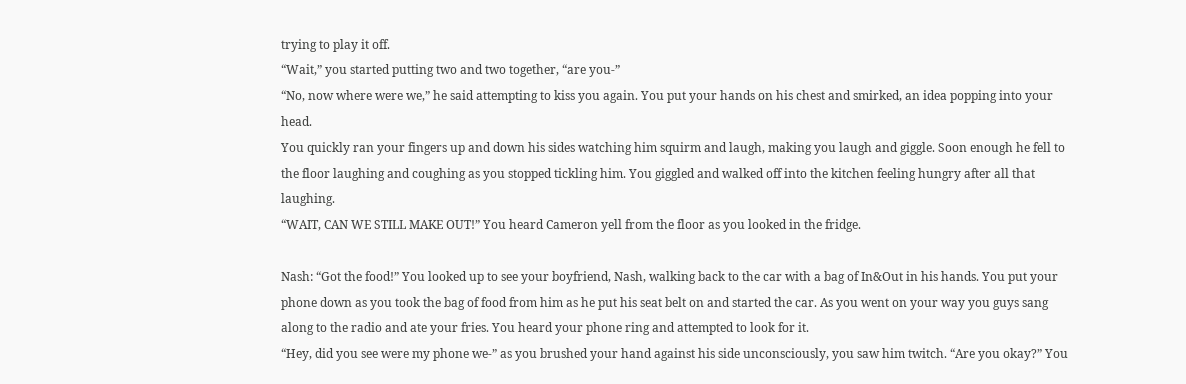trying to play it off.
“Wait,” you started putting two and two together, “are you-”
“No, now where were we,” he said attempting to kiss you again. You put your hands on his chest and smirked, an idea popping into your head.
You quickly ran your fingers up and down his sides watching him squirm and laugh, making you laugh and giggle. Soon enough he fell to the floor laughing and coughing as you stopped tickling him. You giggled and walked off into the kitchen feeling hungry after all that laughing.
“WAIT, CAN WE STILL MAKE OUT!” You heard Cameron yell from the floor as you looked in the fridge.

Nash: “Got the food!” You looked up to see your boyfriend, Nash, walking back to the car with a bag of In&Out in his hands. You put your phone down as you took the bag of food from him as he put his seat belt on and started the car. As you went on your way you guys sang along to the radio and ate your fries. You heard your phone ring and attempted to look for it.
“Hey, did you see were my phone we-” as you brushed your hand against his side unconsciously, you saw him twitch. “Are you okay?” You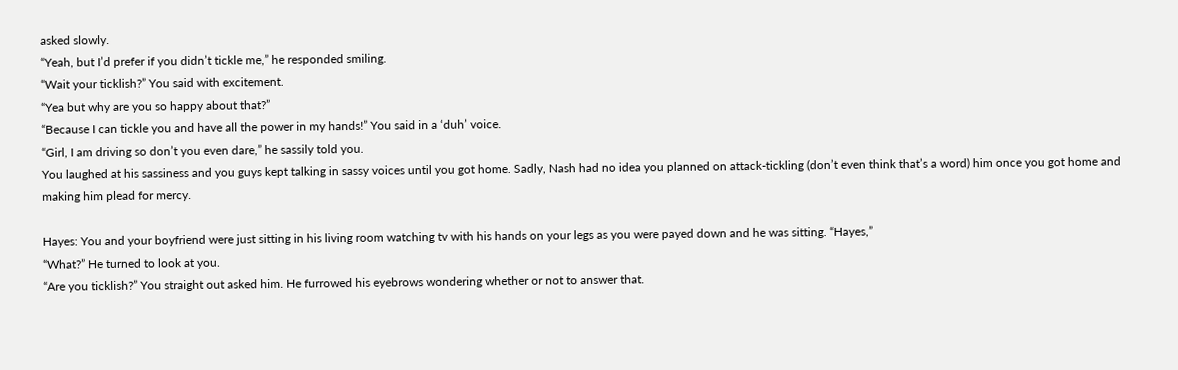asked slowly.
“Yeah, but I’d prefer if you didn’t tickle me,” he responded smiling.
“Wait your ticklish?” You said with excitement.
“Yea but why are you so happy about that?”
“Because I can tickle you and have all the power in my hands!” You said in a ‘duh’ voice.
“Girl, I am driving so don’t you even dare,” he sassily told you.
You laughed at his sassiness and you guys kept talking in sassy voices until you got home. Sadly, Nash had no idea you planned on attack-tickling (don’t even think that’s a word) him once you got home and making him plead for mercy.

Hayes: You and your boyfriend were just sitting in his living room watching tv with his hands on your legs as you were payed down and he was sitting. “Hayes,”
“What?” He turned to look at you.
“Are you ticklish?” You straight out asked him. He furrowed his eyebrows wondering whether or not to answer that.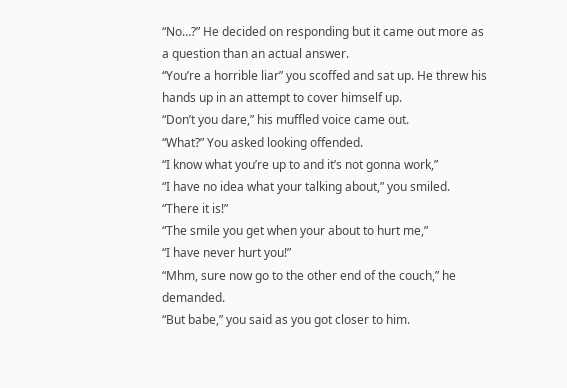“No…?” He decided on responding but it came out more as a question than an actual answer.
“You’re a horrible liar” you scoffed and sat up. He threw his hands up in an attempt to cover himself up.
“Don’t you dare,” his muffled voice came out.
“What?” You asked looking offended.
“I know what you’re up to and it’s not gonna work,”
“I have no idea what your talking about,” you smiled.
“There it is!”
“The smile you get when your about to hurt me,”
“I have never hurt you!”
“Mhm, sure now go to the other end of the couch,” he demanded.
“But babe,” you said as you got closer to him.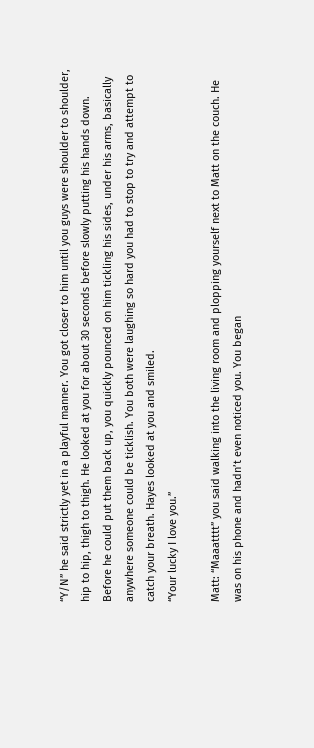“Y/N” he said strictly yet in a playful manner. You got closer to him until you guys were shoulder to shoulder, hip to hip, thigh to thigh. He looked at you for about 30 seconds before slowly putting his hands down. Before he could put them back up, you quickly pounced on him tickling his sides, under his arms, basically anywhere someone could be ticklish. You both were laughing so hard you had to stop to try and attempt to catch your breath. Hayes looked at you and smiled.
“Your lucky I love you.”

Matt: “Maaatttt” you said walking into the living room and plopping yourself next to Matt on the couch. He was on his phone and hadn’t even noticed you. You began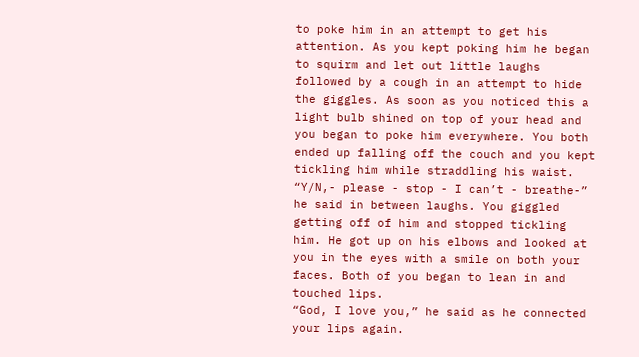to poke him in an attempt to get his attention. As you kept poking him he began to squirm and let out little laughs followed by a cough in an attempt to hide the giggles. As soon as you noticed this a light bulb shined on top of your head and you began to poke him everywhere. You both ended up falling off the couch and you kept tickling him while straddling his waist.
“Y/N,- please - stop - I can’t - breathe-” he said in between laughs. You giggled getting off of him and stopped tickling him. He got up on his elbows and looked at you in the eyes with a smile on both your faces. Both of you began to lean in and touched lips.
“God, I love you,” he said as he connected your lips again.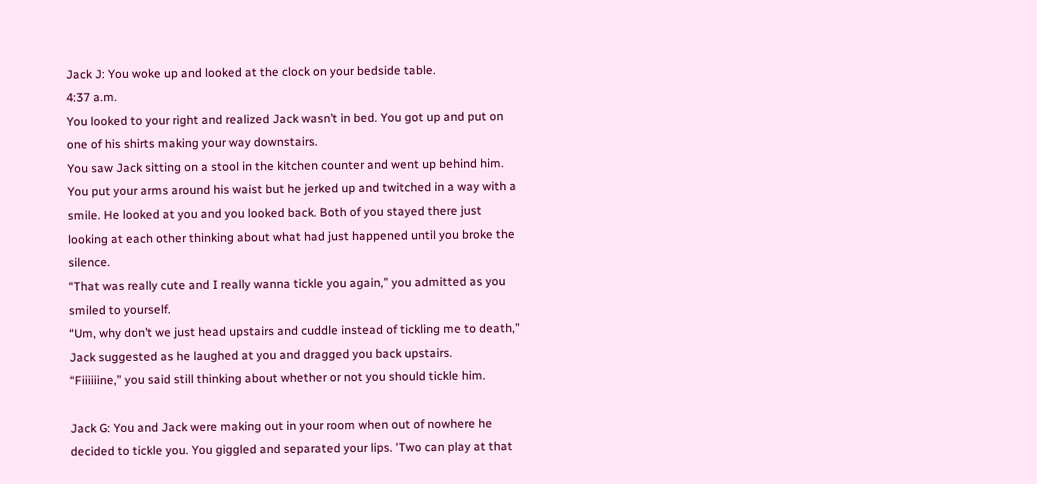Jack J: You woke up and looked at the clock on your bedside table.
4:37 a.m.
You looked to your right and realized Jack wasn’t in bed. You got up and put on one of his shirts making your way downstairs.
You saw Jack sitting on a stool in the kitchen counter and went up behind him. You put your arms around his waist but he jerked up and twitched in a way with a smile. He looked at you and you looked back. Both of you stayed there just looking at each other thinking about what had just happened until you broke the silence.
“That was really cute and I really wanna tickle you again,” you admitted as you smiled to yourself.
“Um, why don’t we just head upstairs and cuddle instead of tickling me to death,” Jack suggested as he laughed at you and dragged you back upstairs.
“Fiiiiiine,” you said still thinking about whether or not you should tickle him.

Jack G: You and Jack were making out in your room when out of nowhere he decided to tickle you. You giggled and separated your lips. 'Two can play at that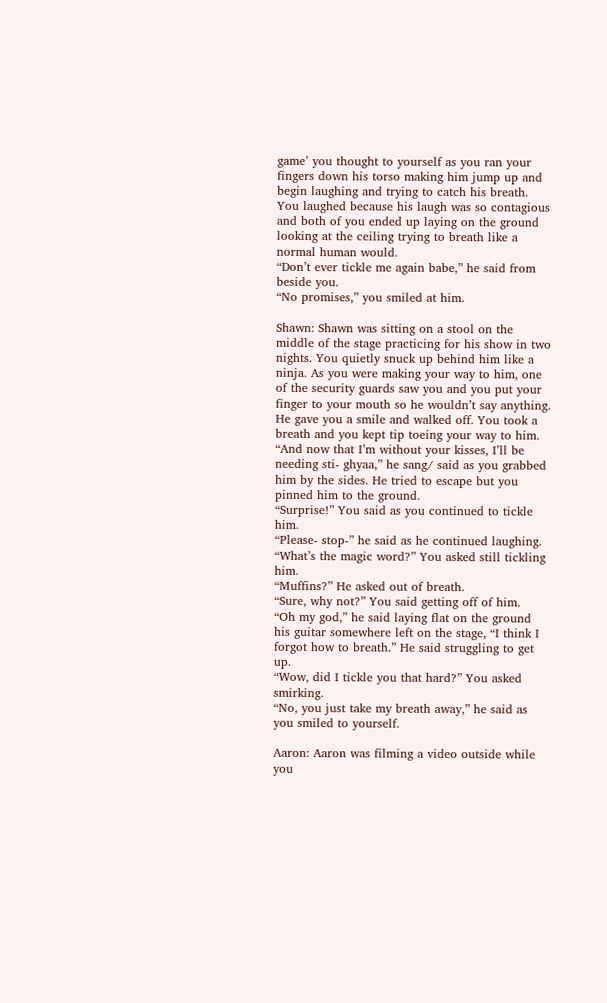game’ you thought to yourself as you ran your fingers down his torso making him jump up and begin laughing and trying to catch his breath. You laughed because his laugh was so contagious and both of you ended up laying on the ground looking at the ceiling trying to breath like a normal human would.
“Don’t ever tickle me again babe,” he said from beside you.
“No promises,” you smiled at him.

Shawn: Shawn was sitting on a stool on the middle of the stage practicing for his show in two nights. You quietly snuck up behind him like a ninja. As you were making your way to him, one of the security guards saw you and you put your finger to your mouth so he wouldn’t say anything. He gave you a smile and walked off. You took a breath and you kept tip toeing your way to him.
“And now that I’m without your kisses, I’ll be needing sti- ghyaa,” he sang/ said as you grabbed him by the sides. He tried to escape but you pinned him to the ground.
“Surprise!” You said as you continued to tickle him.
“Please- stop-” he said as he continued laughing.
“What’s the magic word?” You asked still tickling him.
“Muffins?” He asked out of breath.
“Sure, why not?” You said getting off of him.
“Oh my god,” he said laying flat on the ground his guitar somewhere left on the stage, “I think I forgot how to breath.” He said struggling to get up.
“Wow, did I tickle you that hard?” You asked smirking.
“No, you just take my breath away,” he said as you smiled to yourself.

Aaron: Aaron was filming a video outside while you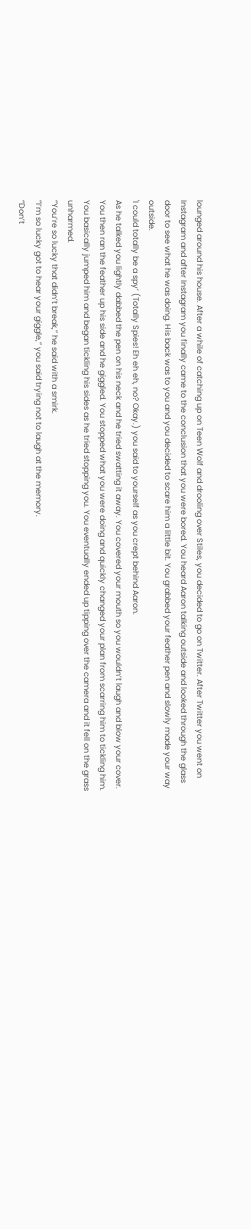lounged around his house. After a while of catching up on Teen Wolf and drooling over Stiles, you decided to go on Twitter. After Twitter you went on Instagram and after Instagram you finally came to the conclusion that you were bored. You heard Aaron talking outside and looked through the glass door to see what he was doing. His back was to you and you decided to scare him a little bit. You grabbed your feather pen and slowly made your way outside.
'I could totally be a spy’ (Totally Spies! Eh eh eh, no? Okay.) you said to yourself as you crept behind Aaron.
As he talked you lightly dabbed the pen on his neck and he tried swatting it away. You covered your mouth so you wouldn’t laugh and blow your cover. You then ran the feather up his side and he giggled. You stopped what you were doing and quickly changed your plan from scarring him to tickling him. You basically jumped him and began tickling his sides as he tried stopping you. You eventually ended up tipping over the camera and it fell on the grass unharmed.
“You’re so lucky that didn’t break,” he said with a smirk.
“I’m so lucky got to hear your giggle,” you said trying not to laugh at the memory.
“Don’t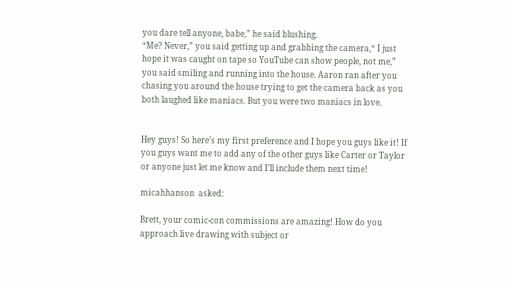you dare tell anyone, babe,” he said blushing.
“Me? Never,” you said getting up and grabbing the camera,“ I just hope it was caught on tape so YouTube can show people, not me,” you said smiling and running into the house. Aaron ran after you chasing you around the house trying to get the camera back as you both laughed like maniacs. But you were two maniacs in love.


Hey guys! So here’s my first preference and I hope you guys like it! If you guys want me to add any of the other guys like Carter or Taylor or anyone just let me know and I’ll include them next time!

micahhanson  asked:

Brett, your comic-con commissions are amazing! How do you approach live drawing with subject or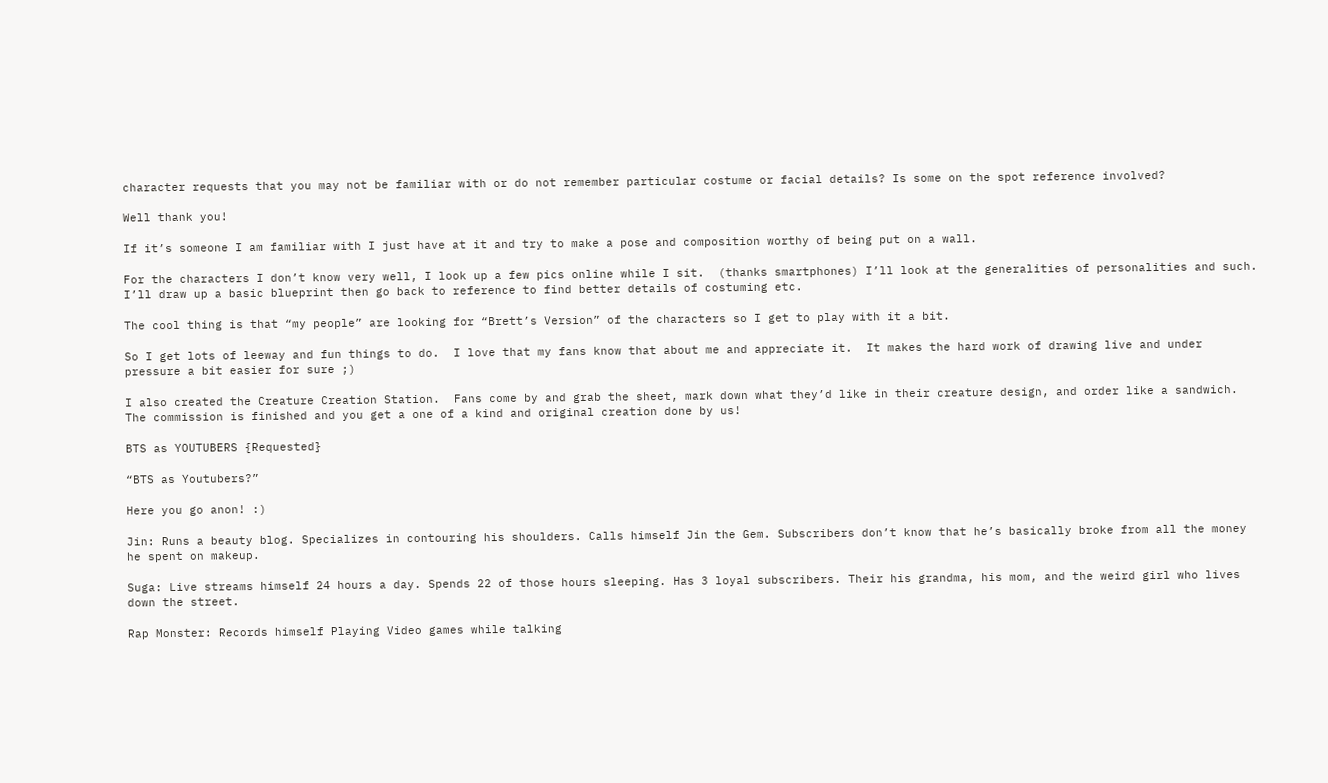character requests that you may not be familiar with or do not remember particular costume or facial details? Is some on the spot reference involved?

Well thank you!

If it’s someone I am familiar with I just have at it and try to make a pose and composition worthy of being put on a wall.

For the characters I don’t know very well, I look up a few pics online while I sit.  (thanks smartphones) I’ll look at the generalities of personalities and such.  I’ll draw up a basic blueprint then go back to reference to find better details of costuming etc.

The cool thing is that “my people” are looking for “Brett’s Version” of the characters so I get to play with it a bit.

So I get lots of leeway and fun things to do.  I love that my fans know that about me and appreciate it.  It makes the hard work of drawing live and under pressure a bit easier for sure ;)

I also created the Creature Creation Station.  Fans come by and grab the sheet, mark down what they’d like in their creature design, and order like a sandwich.   The commission is finished and you get a one of a kind and original creation done by us!

BTS as YOUTUBERS {Requested}

“BTS as Youtubers?”

Here you go anon! :)

Jin: Runs a beauty blog. Specializes in contouring his shoulders. Calls himself Jin the Gem. Subscribers don’t know that he’s basically broke from all the money he spent on makeup.

Suga: Live streams himself 24 hours a day. Spends 22 of those hours sleeping. Has 3 loyal subscribers. Their his grandma, his mom, and the weird girl who lives down the street.

Rap Monster: Records himself Playing Video games while talking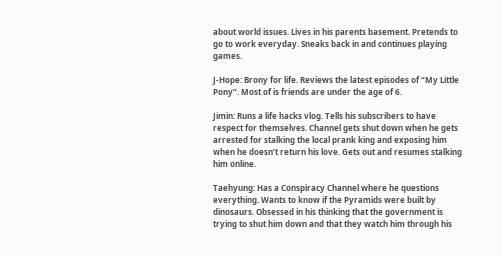about world issues. Lives in his parents basement. Pretends to go to work everyday. Sneaks back in and continues playing games.

J-Hope: Brony for life. Reviews the latest episodes of “My Little Pony”. Most of is friends are under the age of 6.

Jimin: Runs a life hacks vlog. Tells his subscribers to have respect for themselves. Channel gets shut down when he gets arrested for stalking the local prank king and exposing him when he doesn’t return his love. Gets out and resumes stalking him online.

Taehyung: Has a Conspiracy Channel where he questions everything. Wants to know if the Pyramids were built by dinosaurs. Obsessed in his thinking that the government is trying to shut him down and that they watch him through his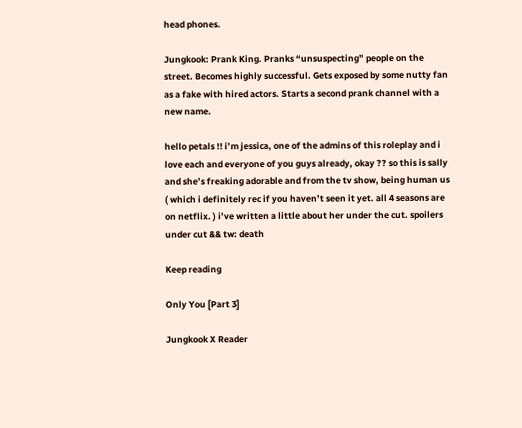head phones.

Jungkook: Prank King. Pranks “unsuspecting” people on the street. Becomes highly successful. Gets exposed by some nutty fan as a fake with hired actors. Starts a second prank channel with a new name.

hello petals !! i’m jessica, one of the admins of this roleplay and i love each and everyone of you guys already, okay ?? so this is sally and she’s freaking adorable and from the tv show, being human us ( which i definitely rec if you haven’t seen it yet. all 4 seasons are on netflix. ) i’ve written a little about her under the cut. spoilers under cut && tw: death

Keep reading

Only You [Part 3]

Jungkook X Reader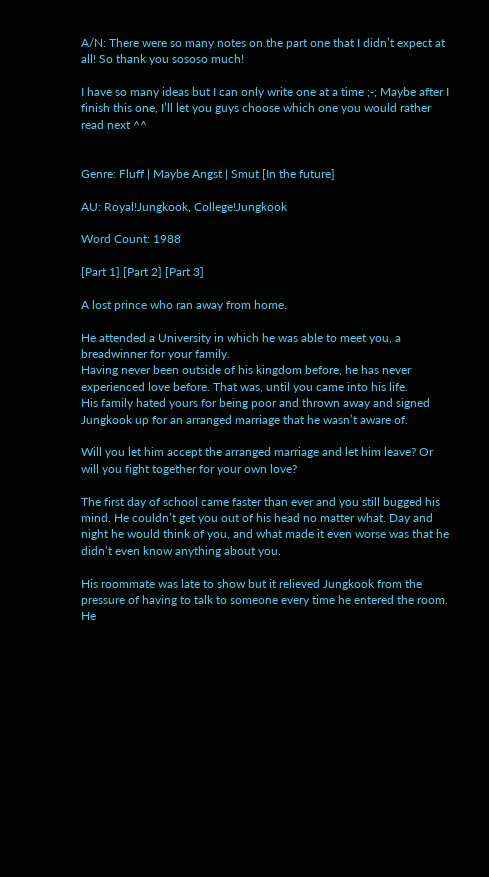A/N: There were so many notes on the part one that I didn’t expect at all! So thank you sososo much!

I have so many ideas but I can only write one at a time ;-; Maybe after I finish this one, I’ll let you guys choose which one you would rather read next ^^


Genre: Fluff | Maybe Angst | Smut [In the future]

AU: Royal!Jungkook, College!Jungkook

Word Count: 1988

[Part 1] [Part 2] [Part 3]

A lost prince who ran away from home.

He attended a University in which he was able to meet you, a breadwinner for your family.
Having never been outside of his kingdom before, he has never experienced love before. That was, until you came into his life.
His family hated yours for being poor and thrown away and signed Jungkook up for an arranged marriage that he wasn’t aware of.

Will you let him accept the arranged marriage and let him leave? Or will you fight together for your own love?

The first day of school came faster than ever and you still bugged his mind. He couldn’t get you out of his head no matter what. Day and night he would think of you, and what made it even worse was that he didn’t even know anything about you.

His roommate was late to show but it relieved Jungkook from the pressure of having to talk to someone every time he entered the room.
He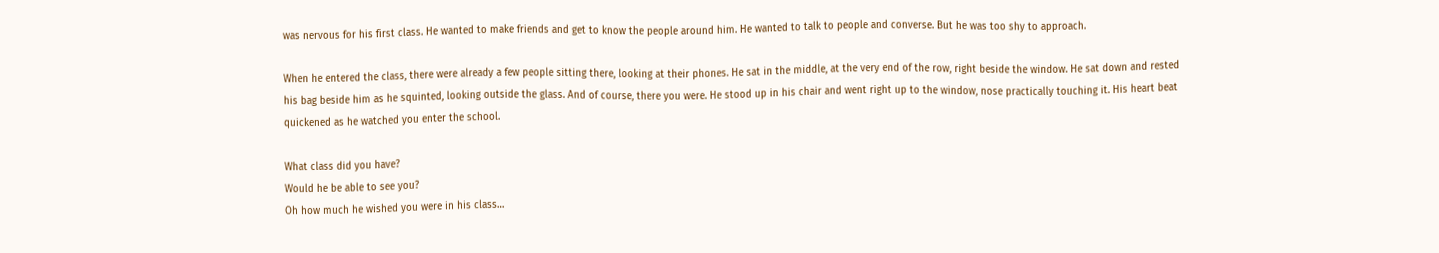was nervous for his first class. He wanted to make friends and get to know the people around him. He wanted to talk to people and converse. But he was too shy to approach.

When he entered the class, there were already a few people sitting there, looking at their phones. He sat in the middle, at the very end of the row, right beside the window. He sat down and rested his bag beside him as he squinted, looking outside the glass. And of course, there you were. He stood up in his chair and went right up to the window, nose practically touching it. His heart beat quickened as he watched you enter the school.

What class did you have?
Would he be able to see you?
Oh how much he wished you were in his class…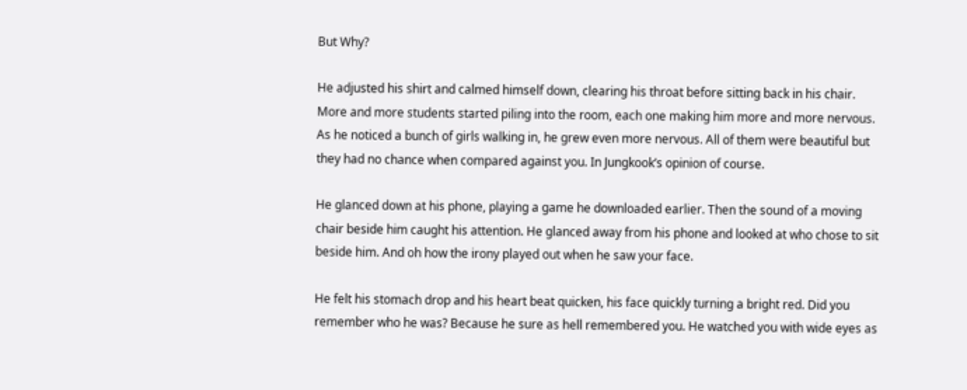But Why?

He adjusted his shirt and calmed himself down, clearing his throat before sitting back in his chair. More and more students started piling into the room, each one making him more and more nervous.
As he noticed a bunch of girls walking in, he grew even more nervous. All of them were beautiful but they had no chance when compared against you. In Jungkook’s opinion of course.

He glanced down at his phone, playing a game he downloaded earlier. Then the sound of a moving chair beside him caught his attention. He glanced away from his phone and looked at who chose to sit beside him. And oh how the irony played out when he saw your face.

He felt his stomach drop and his heart beat quicken, his face quickly turning a bright red. Did you remember who he was? Because he sure as hell remembered you. He watched you with wide eyes as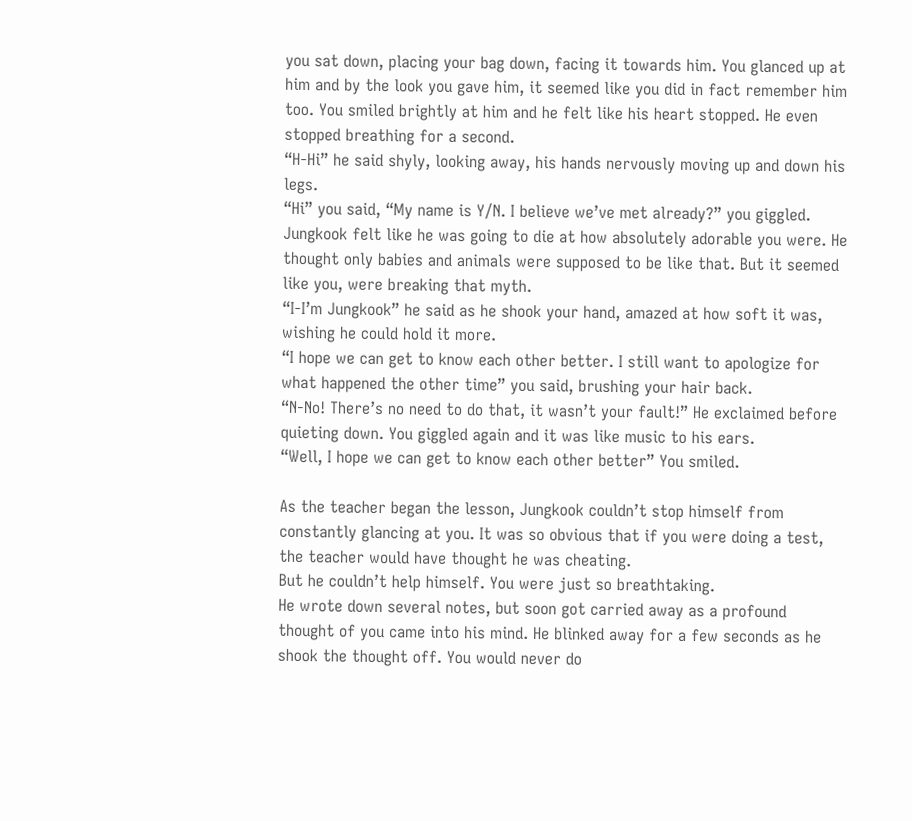you sat down, placing your bag down, facing it towards him. You glanced up at him and by the look you gave him, it seemed like you did in fact remember him too. You smiled brightly at him and he felt like his heart stopped. He even stopped breathing for a second.
“H-Hi” he said shyly, looking away, his hands nervously moving up and down his legs.
“Hi” you said, “My name is Y/N. I believe we’ve met already?” you giggled. Jungkook felt like he was going to die at how absolutely adorable you were. He thought only babies and animals were supposed to be like that. But it seemed like you, were breaking that myth.
“I-I’m Jungkook” he said as he shook your hand, amazed at how soft it was, wishing he could hold it more.
“I hope we can get to know each other better. I still want to apologize for what happened the other time” you said, brushing your hair back.
“N-No! There’s no need to do that, it wasn’t your fault!” He exclaimed before quieting down. You giggled again and it was like music to his ears.
“Well, I hope we can get to know each other better” You smiled.

As the teacher began the lesson, Jungkook couldn’t stop himself from constantly glancing at you. It was so obvious that if you were doing a test, the teacher would have thought he was cheating.
But he couldn’t help himself. You were just so breathtaking.
He wrote down several notes, but soon got carried away as a profound thought of you came into his mind. He blinked away for a few seconds as he shook the thought off. You would never do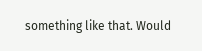something like that. Would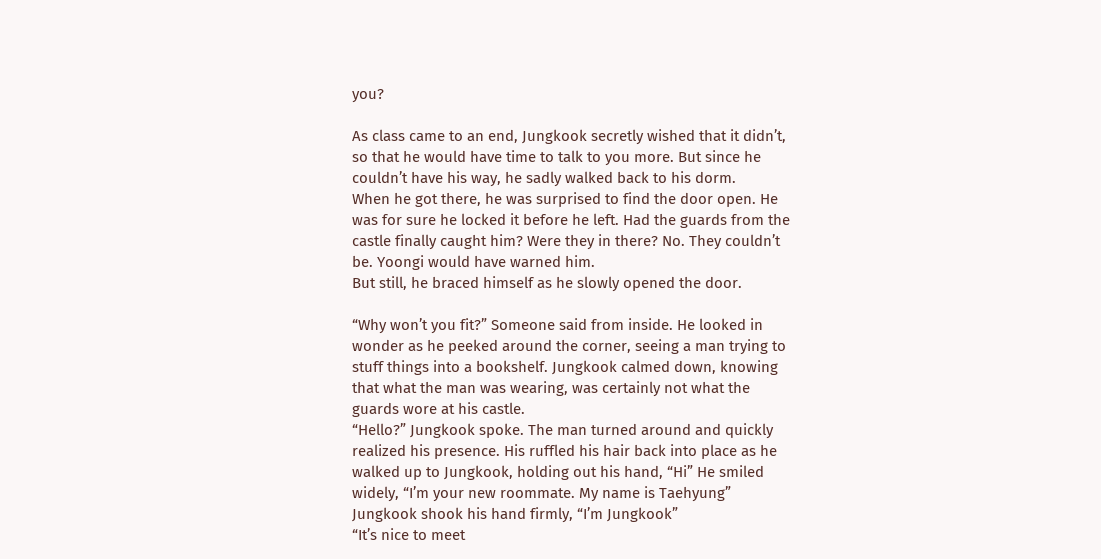you?

As class came to an end, Jungkook secretly wished that it didn’t, so that he would have time to talk to you more. But since he couldn’t have his way, he sadly walked back to his dorm.
When he got there, he was surprised to find the door open. He was for sure he locked it before he left. Had the guards from the castle finally caught him? Were they in there? No. They couldn’t be. Yoongi would have warned him.
But still, he braced himself as he slowly opened the door.

“Why won’t you fit?” Someone said from inside. He looked in wonder as he peeked around the corner, seeing a man trying to stuff things into a bookshelf. Jungkook calmed down, knowing that what the man was wearing, was certainly not what the guards wore at his castle.
“Hello?” Jungkook spoke. The man turned around and quickly realized his presence. His ruffled his hair back into place as he walked up to Jungkook, holding out his hand, “Hi” He smiled widely, “I’m your new roommate. My name is Taehyung” Jungkook shook his hand firmly, “I’m Jungkook”
“It’s nice to meet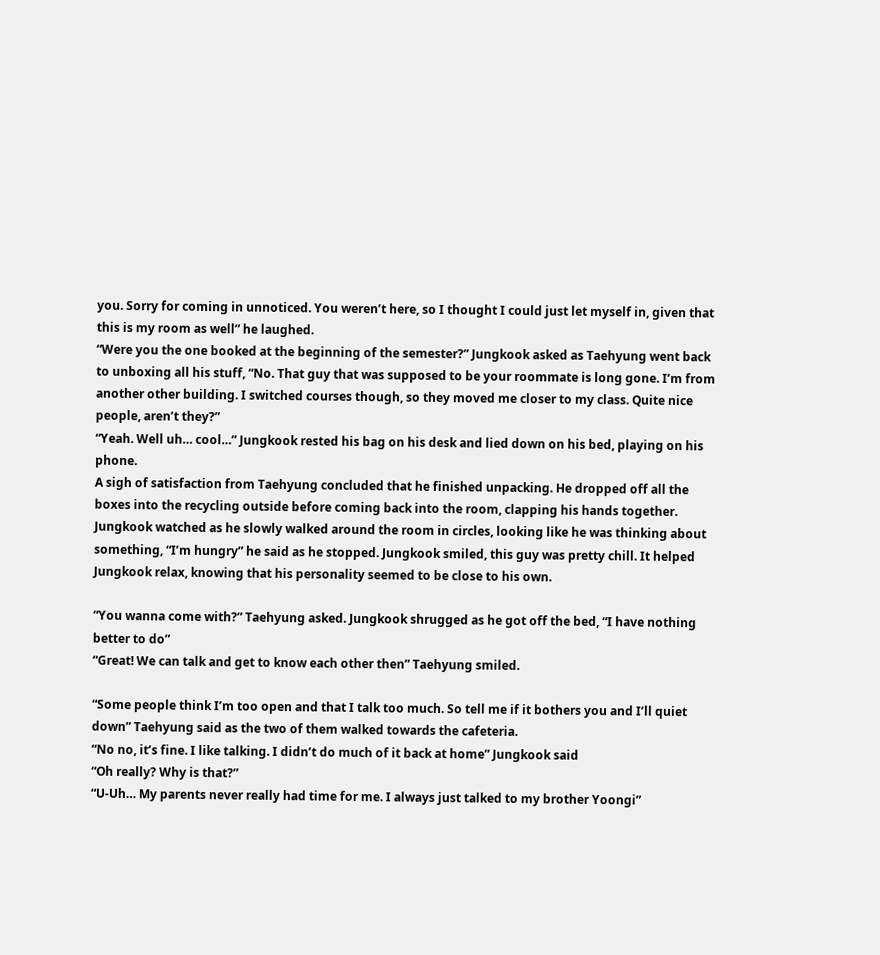you. Sorry for coming in unnoticed. You weren’t here, so I thought I could just let myself in, given that this is my room as well” he laughed.
“Were you the one booked at the beginning of the semester?” Jungkook asked as Taehyung went back to unboxing all his stuff, “No. That guy that was supposed to be your roommate is long gone. I’m from another other building. I switched courses though, so they moved me closer to my class. Quite nice people, aren’t they?”
“Yeah. Well uh… cool…” Jungkook rested his bag on his desk and lied down on his bed, playing on his phone.
A sigh of satisfaction from Taehyung concluded that he finished unpacking. He dropped off all the boxes into the recycling outside before coming back into the room, clapping his hands together. Jungkook watched as he slowly walked around the room in circles, looking like he was thinking about something, “I’m hungry” he said as he stopped. Jungkook smiled, this guy was pretty chill. It helped Jungkook relax, knowing that his personality seemed to be close to his own.

“You wanna come with?” Taehyung asked. Jungkook shrugged as he got off the bed, “I have nothing better to do”
“Great! We can talk and get to know each other then” Taehyung smiled.

“Some people think I’m too open and that I talk too much. So tell me if it bothers you and I’ll quiet down” Taehyung said as the two of them walked towards the cafeteria.
“No no, it’s fine. I like talking. I didn’t do much of it back at home” Jungkook said
“Oh really? Why is that?”
“U-Uh… My parents never really had time for me. I always just talked to my brother Yoongi”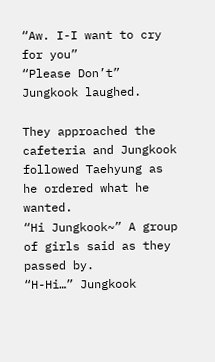“Aw. I-I want to cry for you”
“Please Don’t” Jungkook laughed.

They approached the cafeteria and Jungkook followed Taehyung as he ordered what he wanted.
“Hi Jungkook~” A group of girls said as they passed by.
“H-Hi…” Jungkook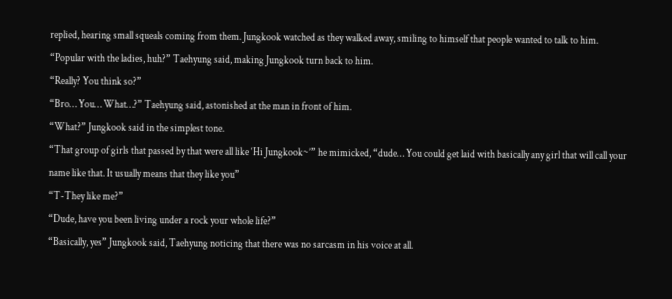replied, hearing small squeals coming from them. Jungkook watched as they walked away, smiling to himself that people wanted to talk to him.
“Popular with the ladies, huh?” Taehyung said, making Jungkook turn back to him.
“Really? You think so?”
“Bro… You… What…?” Taehyung said, astonished at the man in front of him.
“What?” Jungkook said in the simplest tone.
“That group of girls that passed by that were all like ‘Hi Jungkook~’” he mimicked, “dude… You could get laid with basically any girl that will call your name like that. It usually means that they like you”
“T-They like me?”
“Dude, have you been living under a rock your whole life?”
“Basically, yes” Jungkook said, Taehyung noticing that there was no sarcasm in his voice at all.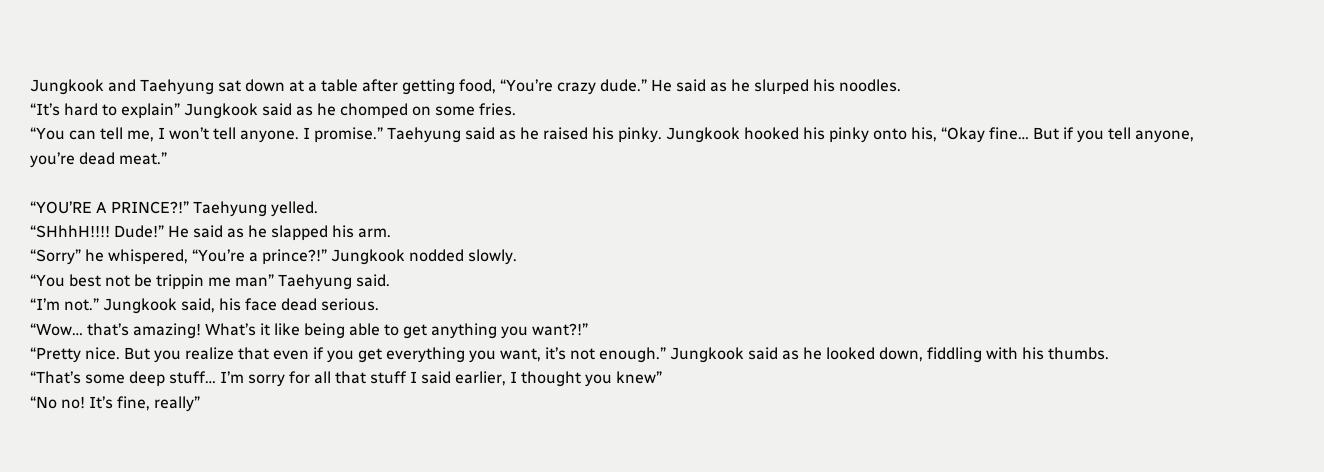Jungkook and Taehyung sat down at a table after getting food, “You’re crazy dude.” He said as he slurped his noodles.
“It’s hard to explain” Jungkook said as he chomped on some fries.
“You can tell me, I won’t tell anyone. I promise.” Taehyung said as he raised his pinky. Jungkook hooked his pinky onto his, “Okay fine… But if you tell anyone, you’re dead meat.”

“YOU’RE A PRINCE?!” Taehyung yelled.
“SHhhH!!!! Dude!” He said as he slapped his arm.
“Sorry” he whispered, “You’re a prince?!” Jungkook nodded slowly.
“You best not be trippin me man” Taehyung said.
“I’m not.” Jungkook said, his face dead serious.
“Wow… that’s amazing! What’s it like being able to get anything you want?!”
“Pretty nice. But you realize that even if you get everything you want, it’s not enough.” Jungkook said as he looked down, fiddling with his thumbs.
“That’s some deep stuff… I’m sorry for all that stuff I said earlier, I thought you knew”
“No no! It’s fine, really”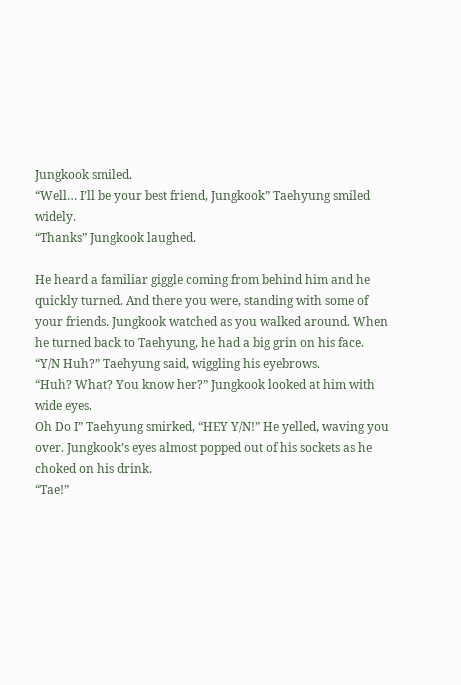Jungkook smiled.
“Well… I’ll be your best friend, Jungkook” Taehyung smiled widely.
“Thanks” Jungkook laughed.

He heard a familiar giggle coming from behind him and he quickly turned. And there you were, standing with some of your friends. Jungkook watched as you walked around. When he turned back to Taehyung, he had a big grin on his face.
“Y/N Huh?” Taehyung said, wiggling his eyebrows.
“Huh? What? You know her?” Jungkook looked at him with wide eyes.
Oh Do I” Taehyung smirked, “HEY Y/N!” He yelled, waving you over. Jungkook’s eyes almost popped out of his sockets as he choked on his drink.
“Tae!”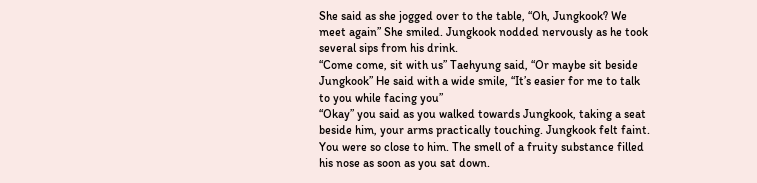She said as she jogged over to the table, “Oh, Jungkook? We meet again” She smiled. Jungkook nodded nervously as he took several sips from his drink.
“Come come, sit with us” Taehyung said, “Or maybe sit beside Jungkook” He said with a wide smile, “It’s easier for me to talk to you while facing you”
“Okay” you said as you walked towards Jungkook, taking a seat beside him, your arms practically touching. Jungkook felt faint. You were so close to him. The smell of a fruity substance filled his nose as soon as you sat down.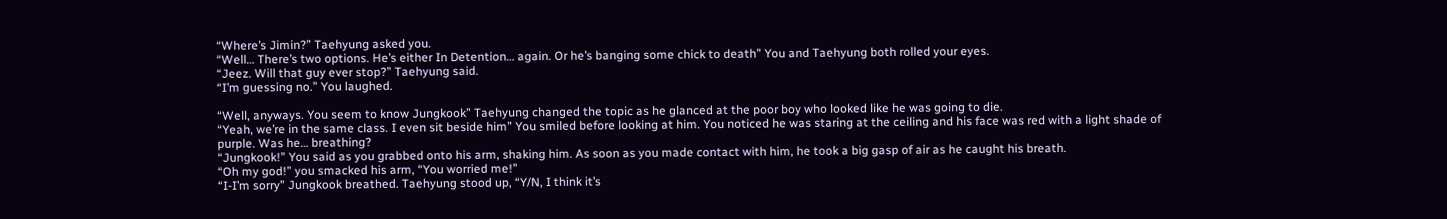“Where’s Jimin?” Taehyung asked you.
“Well… There’s two options. He’s either In Detention… again. Or he’s banging some chick to death” You and Taehyung both rolled your eyes.
“Jeez. Will that guy ever stop?” Taehyung said.
“I’m guessing no.” You laughed.

“Well, anyways. You seem to know Jungkook” Taehyung changed the topic as he glanced at the poor boy who looked like he was going to die.
“Yeah, we’re in the same class. I even sit beside him” You smiled before looking at him. You noticed he was staring at the ceiling and his face was red with a light shade of purple. Was he… breathing?
“Jungkook!” You said as you grabbed onto his arm, shaking him. As soon as you made contact with him, he took a big gasp of air as he caught his breath.
“Oh my god!” you smacked his arm, “You worried me!”
“I-I’m sorry” Jungkook breathed. Taehyung stood up, “Y/N, I think it’s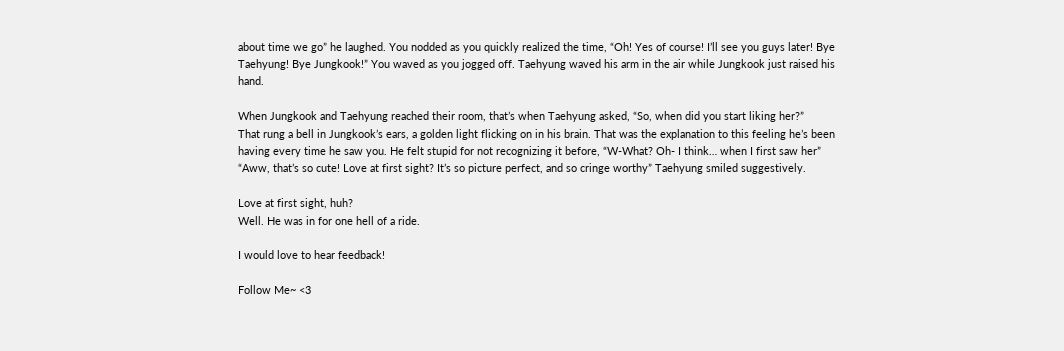about time we go” he laughed. You nodded as you quickly realized the time, “Oh! Yes of course! I’ll see you guys later! Bye Taehyung! Bye Jungkook!” You waved as you jogged off. Taehyung waved his arm in the air while Jungkook just raised his hand.

When Jungkook and Taehyung reached their room, that’s when Taehyung asked, “So, when did you start liking her?”
That rung a bell in Jungkook’s ears, a golden light flicking on in his brain. That was the explanation to this feeling he’s been having every time he saw you. He felt stupid for not recognizing it before, “W-What? Oh- I think… when I first saw her”
“Aww, that’s so cute! Love at first sight? It’s so picture perfect, and so cringe worthy” Taehyung smiled suggestively.

Love at first sight, huh?
Well. He was in for one hell of a ride.

I would love to hear feedback!

Follow Me~ <3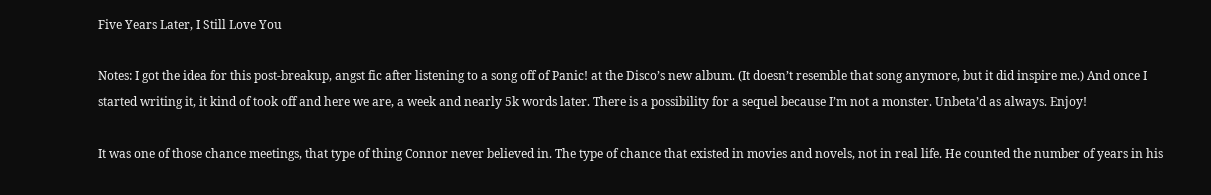Five Years Later, I Still Love You

Notes: I got the idea for this post-breakup, angst fic after listening to a song off of Panic! at the Disco’s new album. (It doesn’t resemble that song anymore, but it did inspire me.) And once I started writing it, it kind of took off and here we are, a week and nearly 5k words later. There is a possibility for a sequel because I’m not a monster. Unbeta’d as always. Enjoy!

It was one of those chance meetings, that type of thing Connor never believed in. The type of chance that existed in movies and novels, not in real life. He counted the number of years in his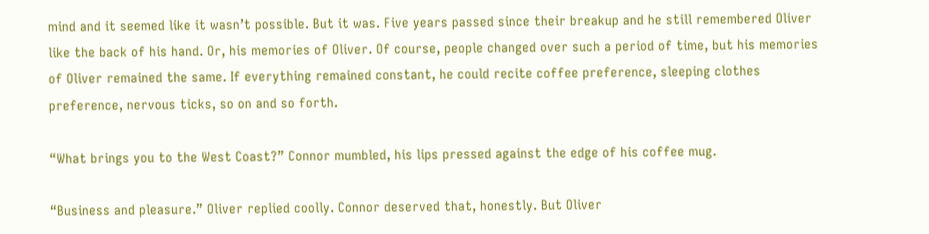mind and it seemed like it wasn’t possible. But it was. Five years passed since their breakup and he still remembered Oliver like the back of his hand. Or, his memories of Oliver. Of course, people changed over such a period of time, but his memories of Oliver remained the same. If everything remained constant, he could recite coffee preference, sleeping clothes preference, nervous ticks, so on and so forth.

“What brings you to the West Coast?” Connor mumbled, his lips pressed against the edge of his coffee mug.

“Business and pleasure.” Oliver replied coolly. Connor deserved that, honestly. But Oliver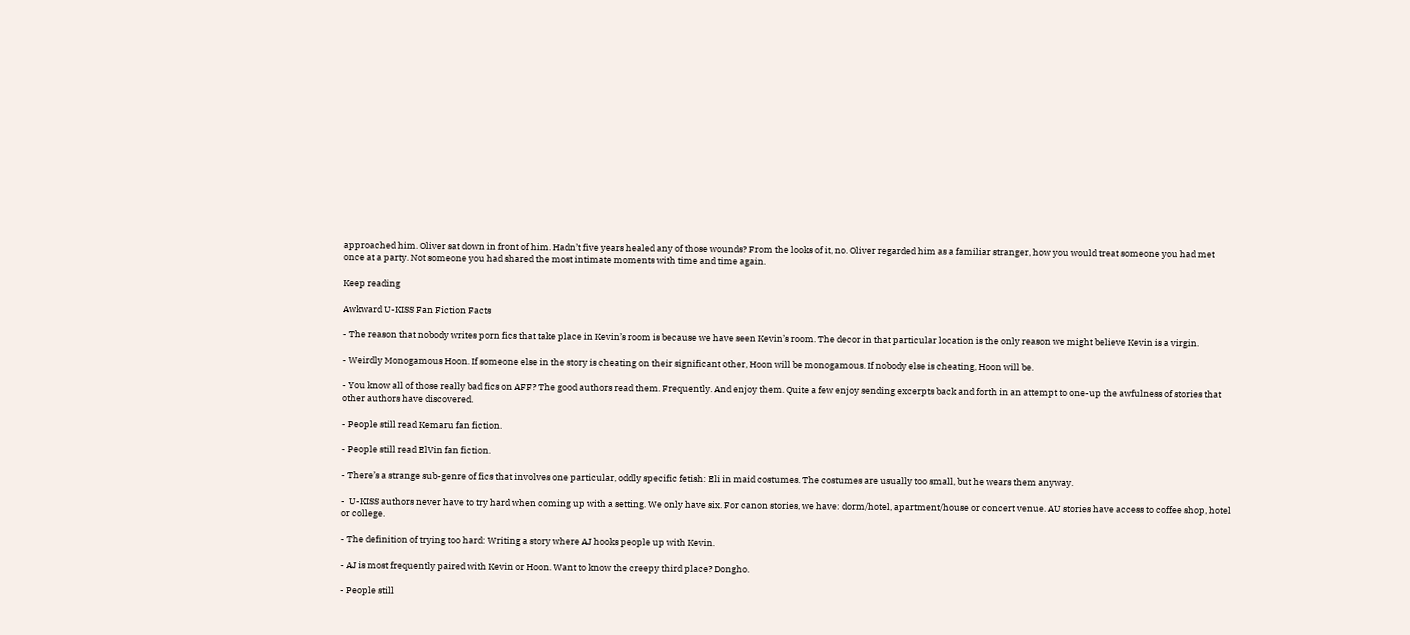approached him. Oliver sat down in front of him. Hadn’t five years healed any of those wounds? From the looks of it, no. Oliver regarded him as a familiar stranger, how you would treat someone you had met once at a party. Not someone you had shared the most intimate moments with time and time again.

Keep reading

Awkward U-KISS Fan Fiction Facts

- The reason that nobody writes porn fics that take place in Kevin’s room is because we have seen Kevin’s room. The decor in that particular location is the only reason we might believe Kevin is a virgin.

- Weirdly Monogamous Hoon. If someone else in the story is cheating on their significant other, Hoon will be monogamous. If nobody else is cheating, Hoon will be.

- You know all of those really bad fics on AFF? The good authors read them. Frequently. And enjoy them. Quite a few enjoy sending excerpts back and forth in an attempt to one-up the awfulness of stories that other authors have discovered.

- People still read Kemaru fan fiction.

- People still read ElVin fan fiction.

- There’s a strange sub-genre of fics that involves one particular, oddly specific fetish: Eli in maid costumes. The costumes are usually too small, but he wears them anyway.

-  U-KISS authors never have to try hard when coming up with a setting. We only have six. For canon stories, we have: dorm/hotel, apartment/house or concert venue. AU stories have access to coffee shop, hotel or college.

- The definition of trying too hard: Writing a story where AJ hooks people up with Kevin.

- AJ is most frequently paired with Kevin or Hoon. Want to know the creepy third place? Dongho.

- People still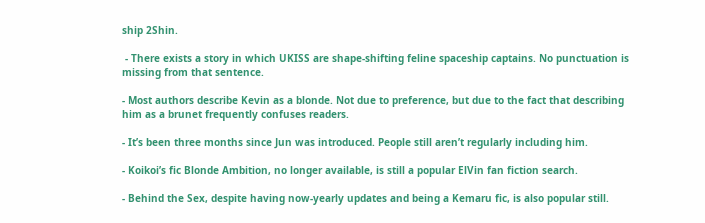ship 2Shin.

 - There exists a story in which UKISS are shape-shifting feline spaceship captains. No punctuation is missing from that sentence.

- Most authors describe Kevin as a blonde. Not due to preference, but due to the fact that describing him as a brunet frequently confuses readers.

- It’s been three months since Jun was introduced. People still aren’t regularly including him.

- Koikoi’s fic Blonde Ambition, no longer available, is still a popular ElVin fan fiction search.

- Behind the Sex, despite having now-yearly updates and being a Kemaru fic, is also popular still.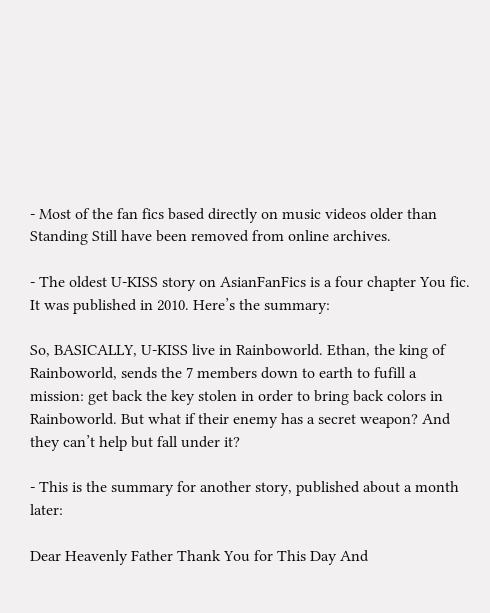- Most of the fan fics based directly on music videos older than Standing Still have been removed from online archives.

- The oldest U-KISS story on AsianFanFics is a four chapter You fic. It was published in 2010. Here’s the summary:

So, BASICALLY, U-KISS live in Rainboworld. Ethan, the king of Rainboworld, sends the 7 members down to earth to fufill a mission: get back the key stolen in order to bring back colors in Rainboworld. But what if their enemy has a secret weapon? And they can’t help but fall under it?

- This is the summary for another story, published about a month later:

Dear Heavenly Father Thank You for This Day And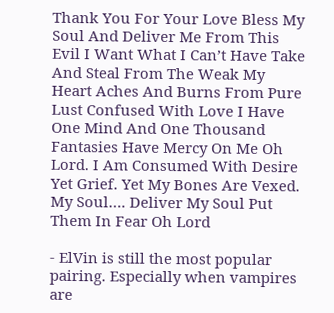Thank You For Your Love Bless My Soul And Deliver Me From This Evil I Want What I Can’t Have Take And Steal From The Weak My Heart Aches And Burns From Pure Lust Confused With Love I Have One Mind And One Thousand Fantasies Have Mercy On Me Oh Lord. I Am Consumed With Desire Yet Grief. Yet My Bones Are Vexed. My Soul…. Deliver My Soul Put Them In Fear Oh Lord

- ElVin is still the most popular pairing. Especially when vampires are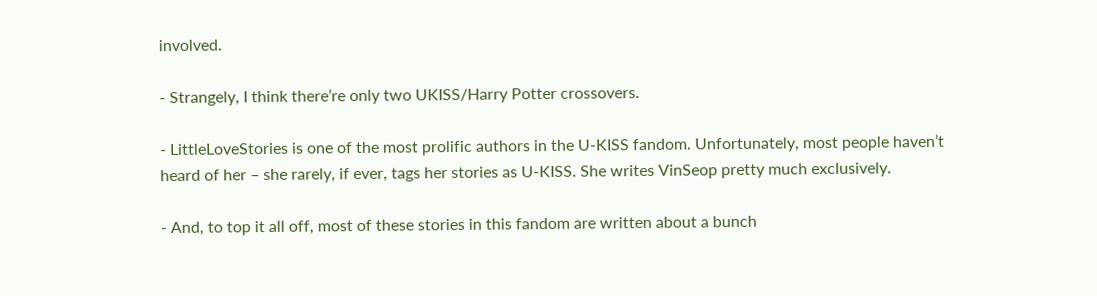involved.

- Strangely, I think there’re only two UKISS/Harry Potter crossovers.

- LittleLoveStories is one of the most prolific authors in the U-KISS fandom. Unfortunately, most people haven’t heard of her – she rarely, if ever, tags her stories as U-KISS. She writes VinSeop pretty much exclusively.

- And, to top it all off, most of these stories in this fandom are written about a bunch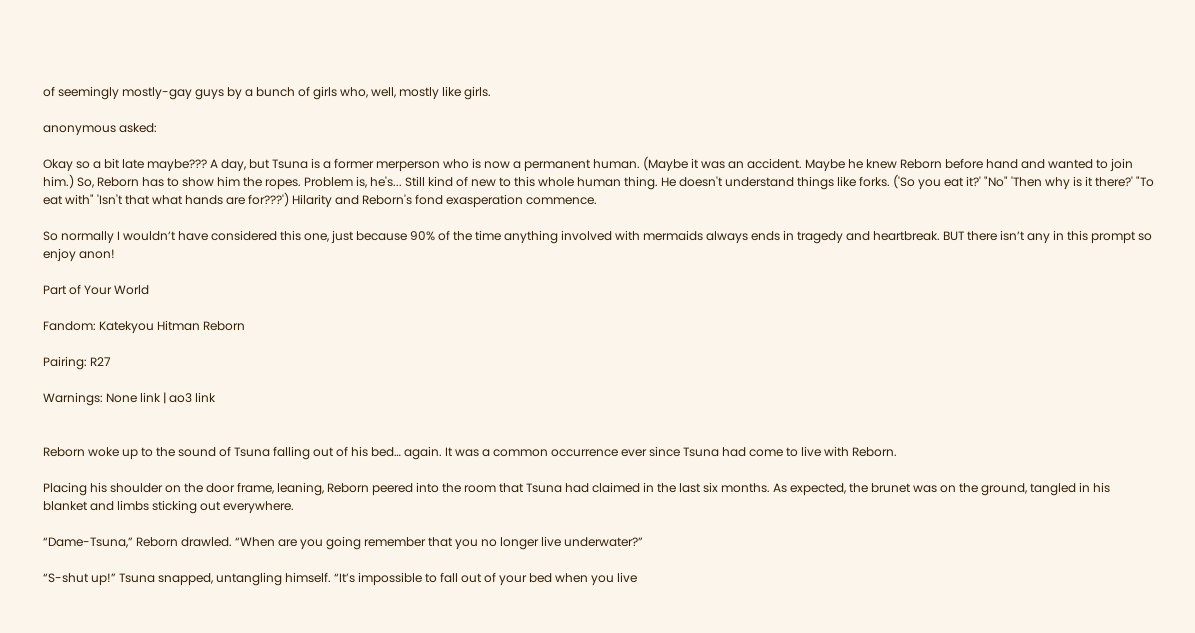of seemingly mostly-gay guys by a bunch of girls who, well, mostly like girls.

anonymous asked:

Okay so a bit late maybe??? A day, but Tsuna is a former merperson who is now a permanent human. (Maybe it was an accident. Maybe he knew Reborn before hand and wanted to join him.) So, Reborn has to show him the ropes. Problem is, he's... Still kind of new to this whole human thing. He doesn't understand things like forks. ('So you eat it?' "No" 'Then why is it there?' "To eat with" 'Isn't that what hands are for???') Hilarity and Reborn's fond exasperation commence.

So normally I wouldn’t have considered this one, just because 90% of the time anything involved with mermaids always ends in tragedy and heartbreak. BUT there isn’t any in this prompt so enjoy anon!

Part of Your World

Fandom: Katekyou Hitman Reborn

Pairing: R27

Warnings: None link | ao3 link


Reborn woke up to the sound of Tsuna falling out of his bed… again. It was a common occurrence ever since Tsuna had come to live with Reborn.

Placing his shoulder on the door frame, leaning, Reborn peered into the room that Tsuna had claimed in the last six months. As expected, the brunet was on the ground, tangled in his blanket and limbs sticking out everywhere.

“Dame-Tsuna,” Reborn drawled. “When are you going remember that you no longer live underwater?”

“S-shut up!” Tsuna snapped, untangling himself. “It’s impossible to fall out of your bed when you live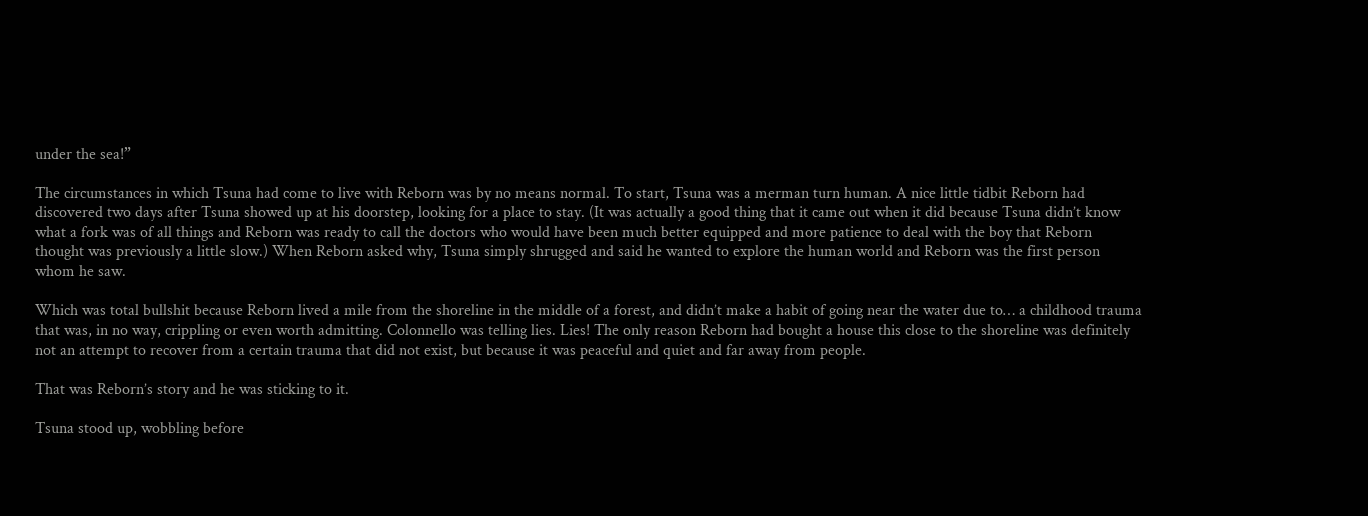under the sea!”

The circumstances in which Tsuna had come to live with Reborn was by no means normal. To start, Tsuna was a merman turn human. A nice little tidbit Reborn had discovered two days after Tsuna showed up at his doorstep, looking for a place to stay. (It was actually a good thing that it came out when it did because Tsuna didn’t know what a fork was of all things and Reborn was ready to call the doctors who would have been much better equipped and more patience to deal with the boy that Reborn thought was previously a little slow.) When Reborn asked why, Tsuna simply shrugged and said he wanted to explore the human world and Reborn was the first person whom he saw.

Which was total bullshit because Reborn lived a mile from the shoreline in the middle of a forest, and didn’t make a habit of going near the water due to… a childhood trauma that was, in no way, crippling or even worth admitting. Colonnello was telling lies. Lies! The only reason Reborn had bought a house this close to the shoreline was definitely not an attempt to recover from a certain trauma that did not exist, but because it was peaceful and quiet and far away from people.

That was Reborn’s story and he was sticking to it.

Tsuna stood up, wobbling before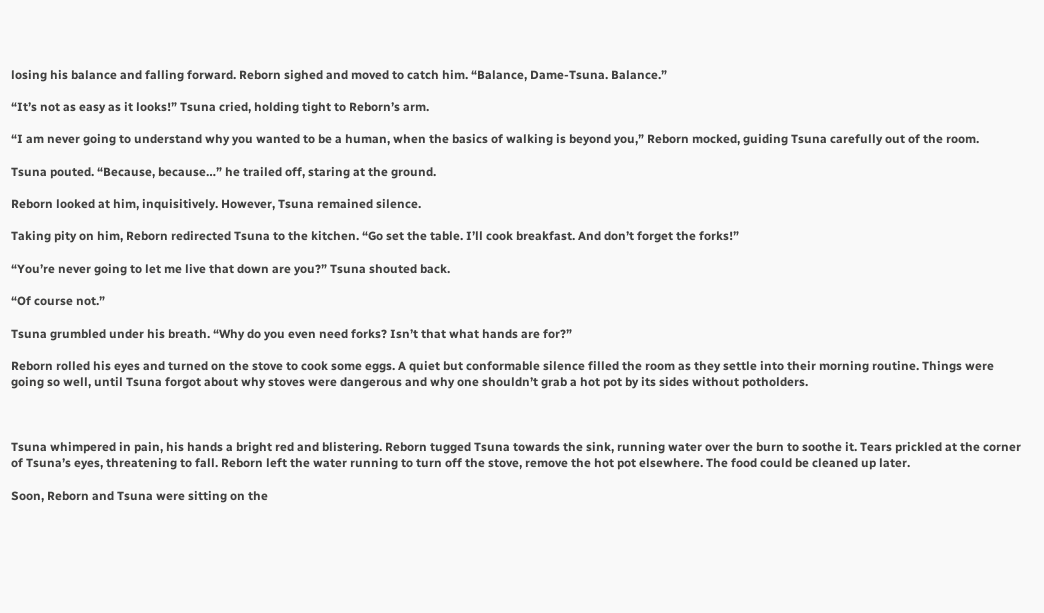losing his balance and falling forward. Reborn sighed and moved to catch him. “Balance, Dame-Tsuna. Balance.”

“It’s not as easy as it looks!” Tsuna cried, holding tight to Reborn’s arm.

“I am never going to understand why you wanted to be a human, when the basics of walking is beyond you,” Reborn mocked, guiding Tsuna carefully out of the room.

Tsuna pouted. “Because, because…” he trailed off, staring at the ground.

Reborn looked at him, inquisitively. However, Tsuna remained silence.

Taking pity on him, Reborn redirected Tsuna to the kitchen. “Go set the table. I’ll cook breakfast. And don’t forget the forks!”

“You’re never going to let me live that down are you?” Tsuna shouted back.

“Of course not.”

Tsuna grumbled under his breath. “Why do you even need forks? Isn’t that what hands are for?”

Reborn rolled his eyes and turned on the stove to cook some eggs. A quiet but conformable silence filled the room as they settle into their morning routine. Things were going so well, until Tsuna forgot about why stoves were dangerous and why one shouldn’t grab a hot pot by its sides without potholders.



Tsuna whimpered in pain, his hands a bright red and blistering. Reborn tugged Tsuna towards the sink, running water over the burn to soothe it. Tears prickled at the corner of Tsuna’s eyes, threatening to fall. Reborn left the water running to turn off the stove, remove the hot pot elsewhere. The food could be cleaned up later.

Soon, Reborn and Tsuna were sitting on the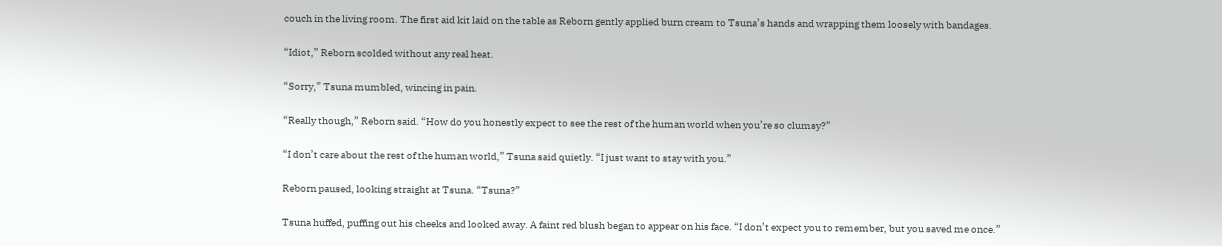couch in the living room. The first aid kit laid on the table as Reborn gently applied burn cream to Tsuna’s hands and wrapping them loosely with bandages.

“Idiot,” Reborn scolded without any real heat.

“Sorry,” Tsuna mumbled, wincing in pain.

“Really though,” Reborn said. “How do you honestly expect to see the rest of the human world when you’re so clumsy?”

“I don’t care about the rest of the human world,” Tsuna said quietly. “I just want to stay with you.”

Reborn paused, looking straight at Tsuna. “Tsuna?”

Tsuna huffed, puffing out his cheeks and looked away. A faint red blush began to appear on his face. “I don’t expect you to remember, but you saved me once.”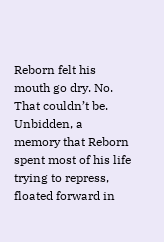Reborn felt his mouth go dry. No. That couldn’t be. Unbidden, a memory that Reborn spent most of his life trying to repress, floated forward in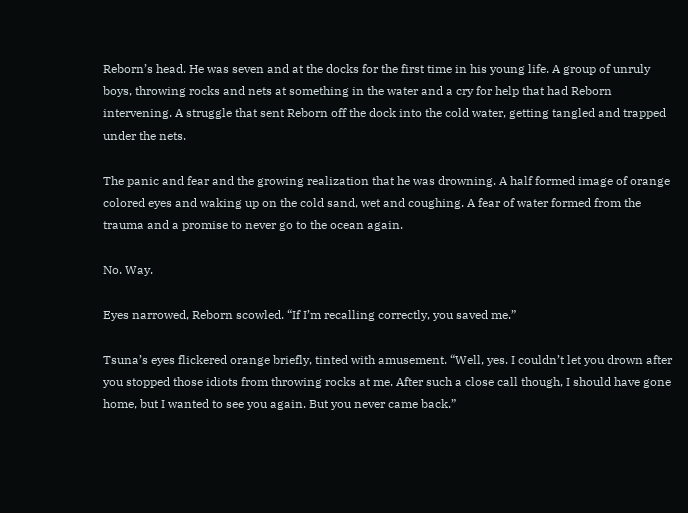Reborn’s head. He was seven and at the docks for the first time in his young life. A group of unruly boys, throwing rocks and nets at something in the water and a cry for help that had Reborn intervening. A struggle that sent Reborn off the dock into the cold water, getting tangled and trapped under the nets.

The panic and fear and the growing realization that he was drowning. A half formed image of orange colored eyes and waking up on the cold sand, wet and coughing. A fear of water formed from the trauma and a promise to never go to the ocean again.

No. Way.

Eyes narrowed, Reborn scowled. “If I’m recalling correctly, you saved me.”

Tsuna’s eyes flickered orange briefly, tinted with amusement. “Well, yes. I couldn’t let you drown after you stopped those idiots from throwing rocks at me. After such a close call though, I should have gone home, but I wanted to see you again. But you never came back.”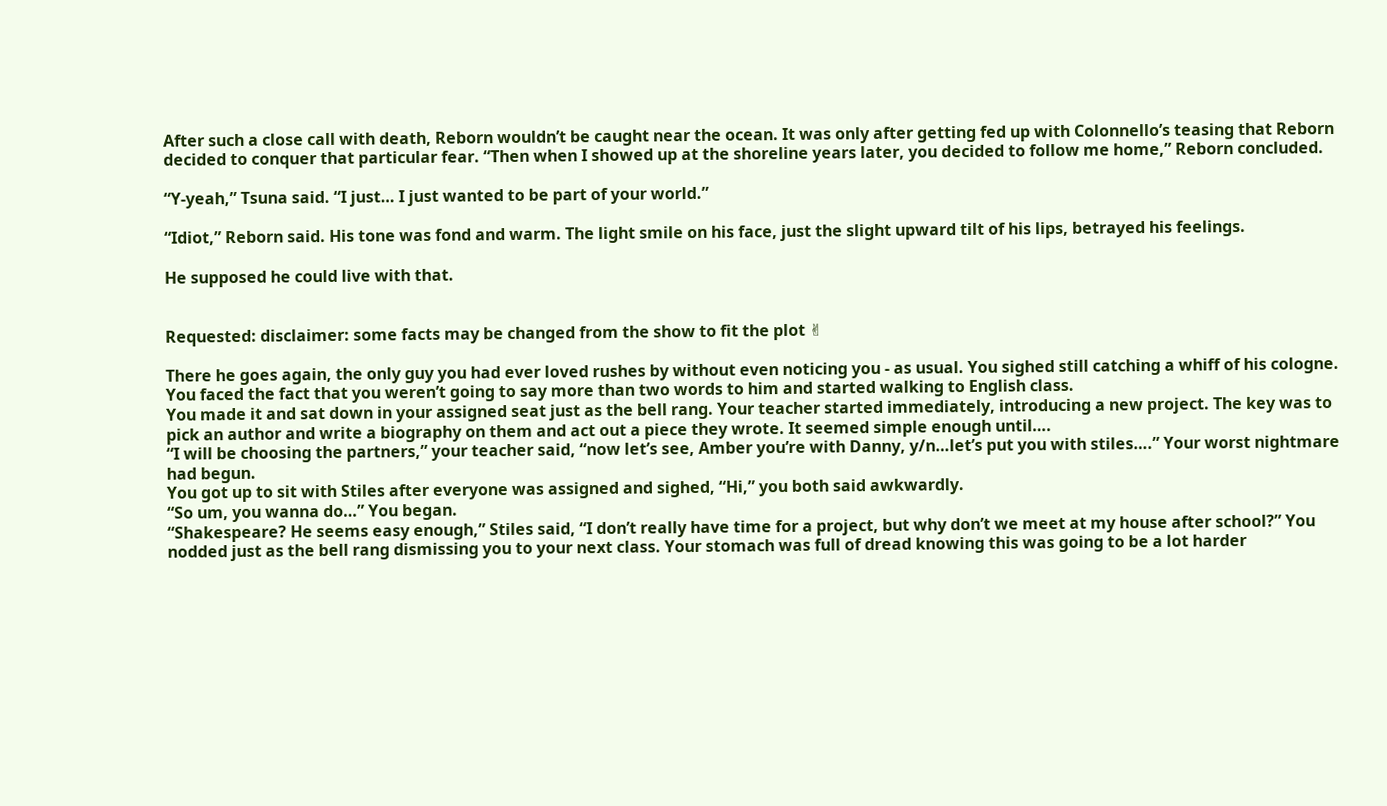After such a close call with death, Reborn wouldn’t be caught near the ocean. It was only after getting fed up with Colonnello’s teasing that Reborn decided to conquer that particular fear. “Then when I showed up at the shoreline years later, you decided to follow me home,” Reborn concluded.

“Y-yeah,” Tsuna said. “I just… I just wanted to be part of your world.”

“Idiot,” Reborn said. His tone was fond and warm. The light smile on his face, just the slight upward tilt of his lips, betrayed his feelings.

He supposed he could live with that.


Requested: disclaimer: some facts may be changed from the show to fit the plot ✌

There he goes again, the only guy you had ever loved rushes by without even noticing you - as usual. You sighed still catching a whiff of his cologne. You faced the fact that you weren’t going to say more than two words to him and started walking to English class.
You made it and sat down in your assigned seat just as the bell rang. Your teacher started immediately, introducing a new project. The key was to pick an author and write a biography on them and act out a piece they wrote. It seemed simple enough until….
“I will be choosing the partners,” your teacher said, “now let’s see, Amber you’re with Danny, y/n…let’s put you with stiles….” Your worst nightmare had begun.
You got up to sit with Stiles after everyone was assigned and sighed, “Hi,” you both said awkwardly.
“So um, you wanna do…” You began.
“Shakespeare? He seems easy enough,” Stiles said, “I don’t really have time for a project, but why don’t we meet at my house after school?” You nodded just as the bell rang dismissing you to your next class. Your stomach was full of dread knowing this was going to be a lot harder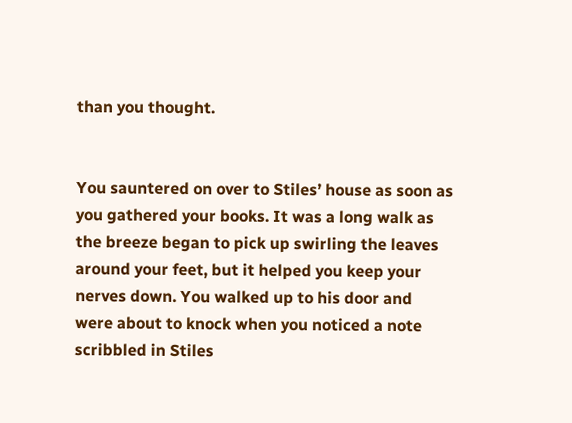than you thought.


You sauntered on over to Stiles’ house as soon as you gathered your books. It was a long walk as the breeze began to pick up swirling the leaves around your feet, but it helped you keep your nerves down. You walked up to his door and were about to knock when you noticed a note scribbled in Stiles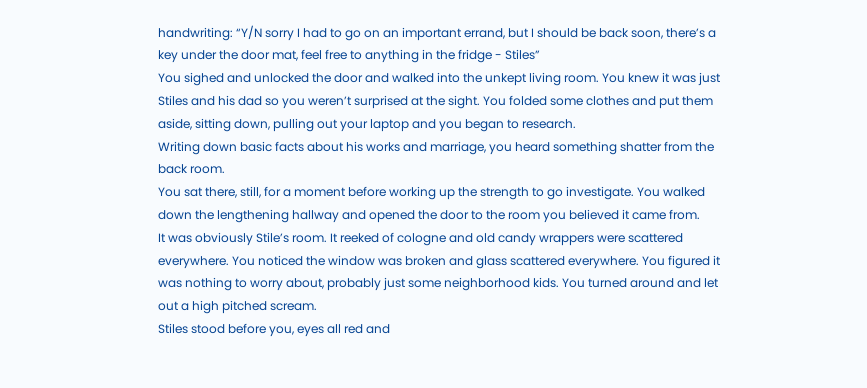handwriting: “Y/N sorry I had to go on an important errand, but I should be back soon, there’s a key under the door mat, feel free to anything in the fridge - Stiles”
You sighed and unlocked the door and walked into the unkept living room. You knew it was just Stiles and his dad so you weren’t surprised at the sight. You folded some clothes and put them aside, sitting down, pulling out your laptop and you began to research.
Writing down basic facts about his works and marriage, you heard something shatter from the back room.
You sat there, still, for a moment before working up the strength to go investigate. You walked down the lengthening hallway and opened the door to the room you believed it came from.
It was obviously Stile’s room. It reeked of cologne and old candy wrappers were scattered everywhere. You noticed the window was broken and glass scattered everywhere. You figured it was nothing to worry about, probably just some neighborhood kids. You turned around and let out a high pitched scream.
Stiles stood before you, eyes all red and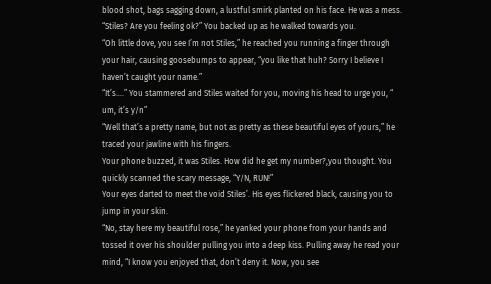blood shot, bags sagging down, a lustful smirk planted on his face. He was a mess.
“Stiles? Are you feeling ok?” You backed up as he walked towards you.
“Oh little dove, you see I’m not Stiles,” he reached you running a finger through your hair, causing goosebumps to appear, “you like that huh? Sorry I believe I haven’t caught your name.”
“It’s….” You stammered and Stiles waited for you, moving his head to urge you, “ um, it’s y/n”
“Well that’s a pretty name, but not as pretty as these beautiful eyes of yours,” he traced your jawline with his fingers.
Your phone buzzed, it was Stiles. How did he get my number?,you thought. You quickly scanned the scary message, “Y/N, RUN!”
Your eyes darted to meet the void Stiles’. His eyes flickered black, causing you to jump in your skin.
“No, stay here my beautiful rose,” he yanked your phone from your hands and tossed it over his shoulder pulling you into a deep kiss. Pulling away he read your mind, “I know you enjoyed that, don’t deny it. Now, you see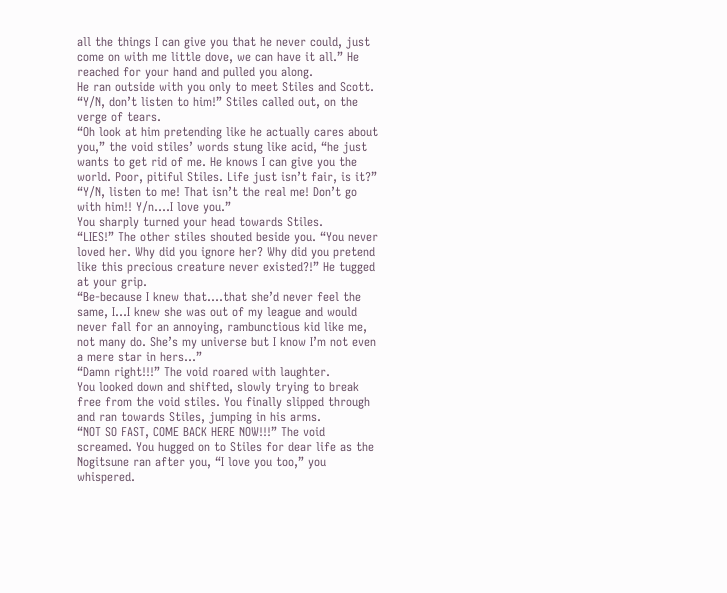all the things I can give you that he never could, just come on with me little dove, we can have it all.” He reached for your hand and pulled you along.
He ran outside with you only to meet Stiles and Scott.
“Y/N, don’t listen to him!” Stiles called out, on the verge of tears.
“Oh look at him pretending like he actually cares about you,” the void stiles’ words stung like acid, “he just wants to get rid of me. He knows I can give you the world. Poor, pitiful Stiles. Life just isn’t fair, is it?”
“Y/N, listen to me! That isn’t the real me! Don’t go with him!! Y/n….I love you.”
You sharply turned your head towards Stiles.
“LIES!” The other stiles shouted beside you. “You never loved her. Why did you ignore her? Why did you pretend like this precious creature never existed?!” He tugged at your grip.
“Be-because I knew that….that she’d never feel the same, I…I knew she was out of my league and would never fall for an annoying, rambunctious kid like me, not many do. She’s my universe but I know I’m not even a mere star in hers…”
“Damn right!!!” The void roared with laughter.
You looked down and shifted, slowly trying to break free from the void stiles. You finally slipped through and ran towards Stiles, jumping in his arms.
“NOT SO FAST, COME BACK HERE NOW!!!” The void screamed. You hugged on to Stiles for dear life as the Nogitsune ran after you, “I love you too,” you whispered.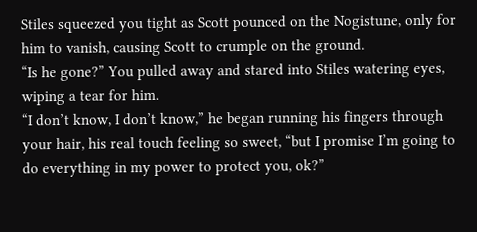Stiles squeezed you tight as Scott pounced on the Nogistune, only for him to vanish, causing Scott to crumple on the ground.
“Is he gone?” You pulled away and stared into Stiles watering eyes, wiping a tear for him.
“I don’t know, I don’t know,” he began running his fingers through your hair, his real touch feeling so sweet, “but I promise I’m going to do everything in my power to protect you, ok?”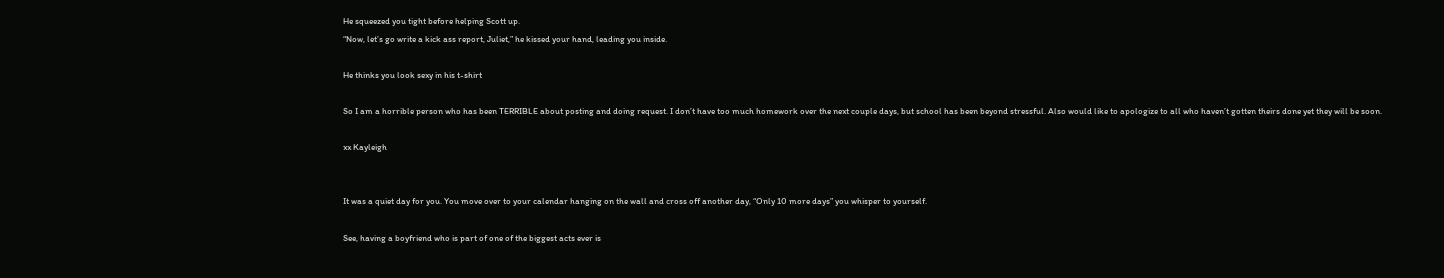He squeezed you tight before helping Scott up.
“Now, let’s go write a kick ass report, Juliet,” he kissed your hand, leading you inside.

He thinks you look sexy in his t-shirt

So I am a horrible person who has been TERRIBLE about posting and doing request. I don’t have too much homework over the next couple days, but school has been beyond stressful. Also would like to apologize to all who haven’t gotten theirs done yet they will be soon.

xx Kayleigh


It was a quiet day for you. You move over to your calendar hanging on the wall and cross off another day, “Only 10 more days” you whisper to yourself.

See, having a boyfriend who is part of one of the biggest acts ever is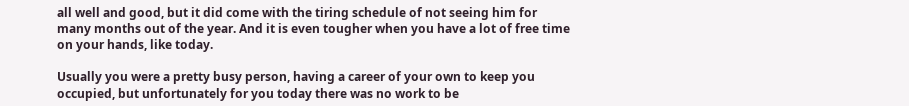all well and good, but it did come with the tiring schedule of not seeing him for many months out of the year. And it is even tougher when you have a lot of free time on your hands, like today.

Usually you were a pretty busy person, having a career of your own to keep you occupied, but unfortunately for you today there was no work to be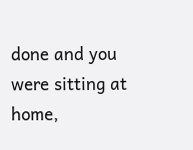done and you were sitting at home,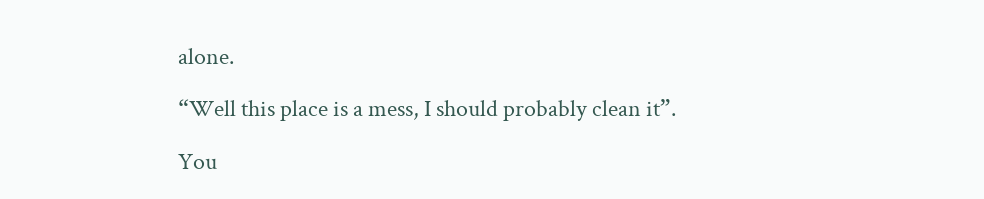alone.

“Well this place is a mess, I should probably clean it”.

You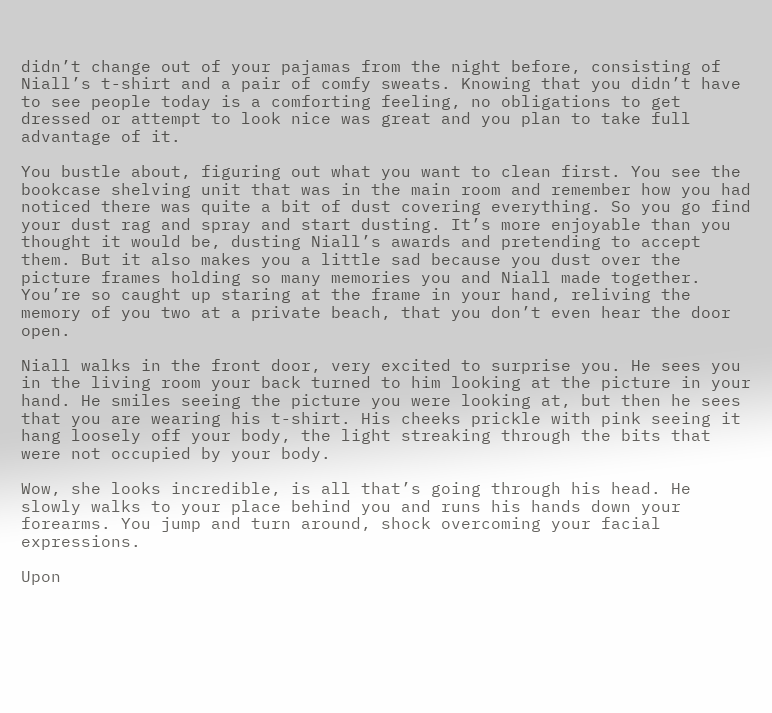didn’t change out of your pajamas from the night before, consisting of Niall’s t-shirt and a pair of comfy sweats. Knowing that you didn’t have to see people today is a comforting feeling, no obligations to get dressed or attempt to look nice was great and you plan to take full advantage of it.

You bustle about, figuring out what you want to clean first. You see the bookcase shelving unit that was in the main room and remember how you had noticed there was quite a bit of dust covering everything. So you go find your dust rag and spray and start dusting. It’s more enjoyable than you thought it would be, dusting Niall’s awards and pretending to accept them. But it also makes you a little sad because you dust over the picture frames holding so many memories you and Niall made together. You’re so caught up staring at the frame in your hand, reliving the memory of you two at a private beach, that you don’t even hear the door open.

Niall walks in the front door, very excited to surprise you. He sees you in the living room your back turned to him looking at the picture in your hand. He smiles seeing the picture you were looking at, but then he sees that you are wearing his t-shirt. His cheeks prickle with pink seeing it hang loosely off your body, the light streaking through the bits that were not occupied by your body.

Wow, she looks incredible, is all that’s going through his head. He slowly walks to your place behind you and runs his hands down your forearms. You jump and turn around, shock overcoming your facial expressions.

Upon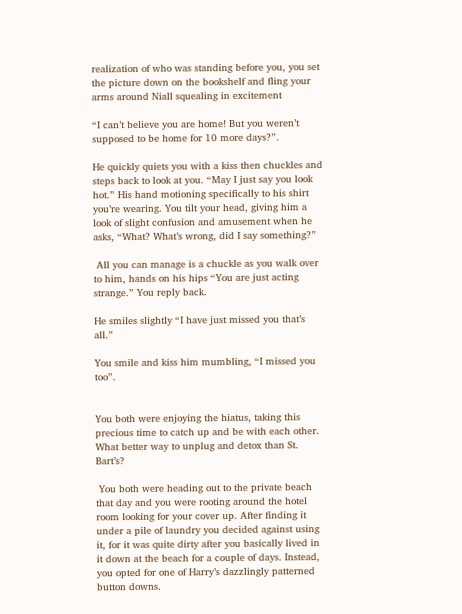realization of who was standing before you, you set the picture down on the bookshelf and fling your arms around Niall squealing in excitement

“I can’t believe you are home! But you weren’t supposed to be home for 10 more days?”.

He quickly quiets you with a kiss then chuckles and steps back to look at you. “May I just say you look hot.” His hand motioning specifically to his shirt you’re wearing. You tilt your head, giving him a look of slight confusion and amusement when he asks, “What? What’s wrong, did I say something?”

 All you can manage is a chuckle as you walk over to him, hands on his hips “You are just acting strange.” You reply back.

He smiles slightly “I have just missed you that’s all.”

You smile and kiss him mumbling, “I missed you too”.


You both were enjoying the hiatus, taking this precious time to catch up and be with each other. What better way to unplug and detox than St. Bart’s?

 You both were heading out to the private beach that day and you were rooting around the hotel room looking for your cover up. After finding it under a pile of laundry you decided against using it, for it was quite dirty after you basically lived in it down at the beach for a couple of days. Instead, you opted for one of Harry’s dazzlingly patterned button downs.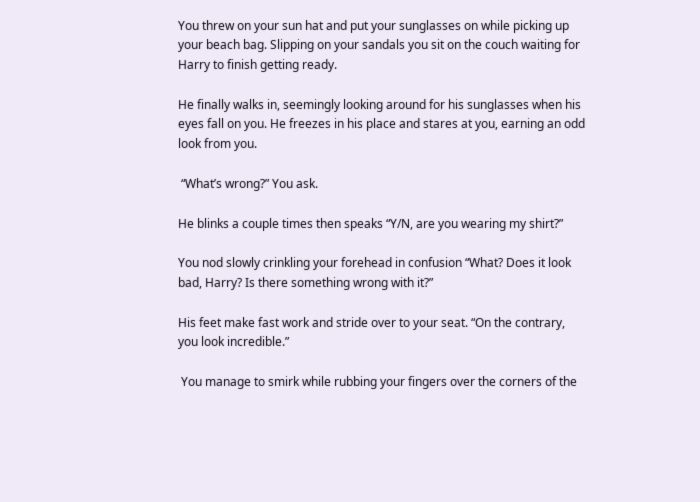You threw on your sun hat and put your sunglasses on while picking up your beach bag. Slipping on your sandals you sit on the couch waiting for Harry to finish getting ready.

He finally walks in, seemingly looking around for his sunglasses when his eyes fall on you. He freezes in his place and stares at you, earning an odd look from you.

 “What’s wrong?” You ask.

He blinks a couple times then speaks “Y/N, are you wearing my shirt?”

You nod slowly crinkling your forehead in confusion “What? Does it look bad, Harry? Is there something wrong with it?”

His feet make fast work and stride over to your seat. “On the contrary, you look incredible.”

 You manage to smirk while rubbing your fingers over the corners of the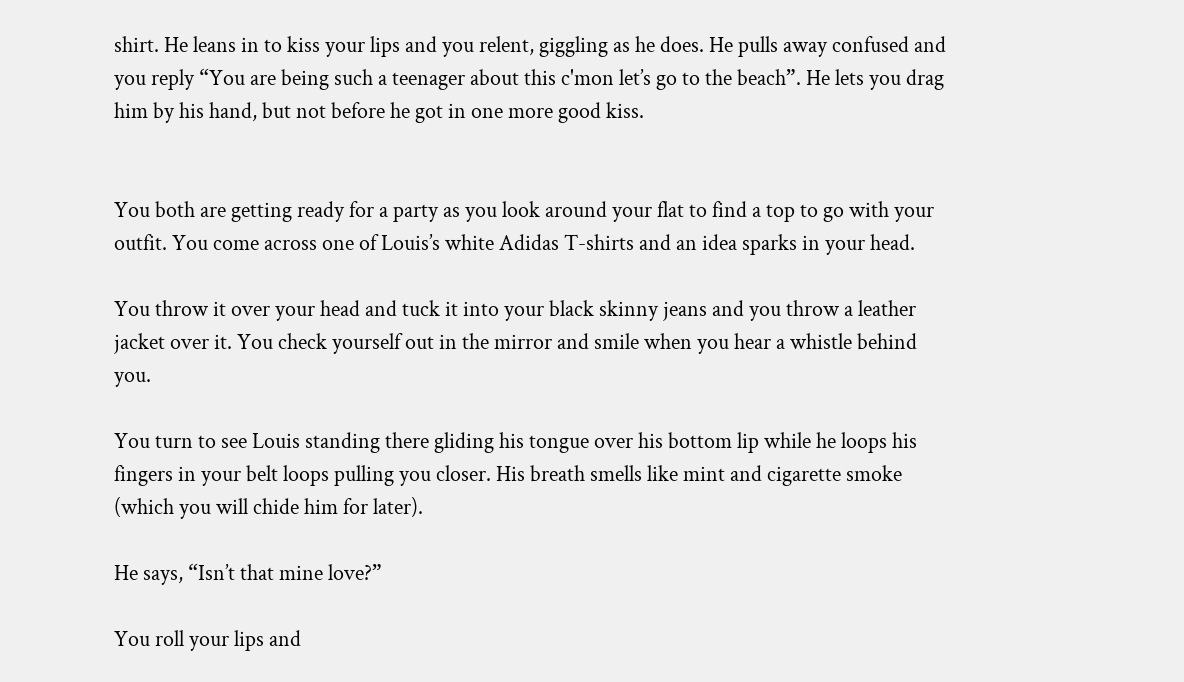shirt. He leans in to kiss your lips and you relent, giggling as he does. He pulls away confused and you reply “You are being such a teenager about this c'mon let’s go to the beach”. He lets you drag him by his hand, but not before he got in one more good kiss.


You both are getting ready for a party as you look around your flat to find a top to go with your outfit. You come across one of Louis’s white Adidas T-shirts and an idea sparks in your head.

You throw it over your head and tuck it into your black skinny jeans and you throw a leather jacket over it. You check yourself out in the mirror and smile when you hear a whistle behind you.

You turn to see Louis standing there gliding his tongue over his bottom lip while he loops his fingers in your belt loops pulling you closer. His breath smells like mint and cigarette smoke (which you will chide him for later).

He says, “Isn’t that mine love?”

You roll your lips and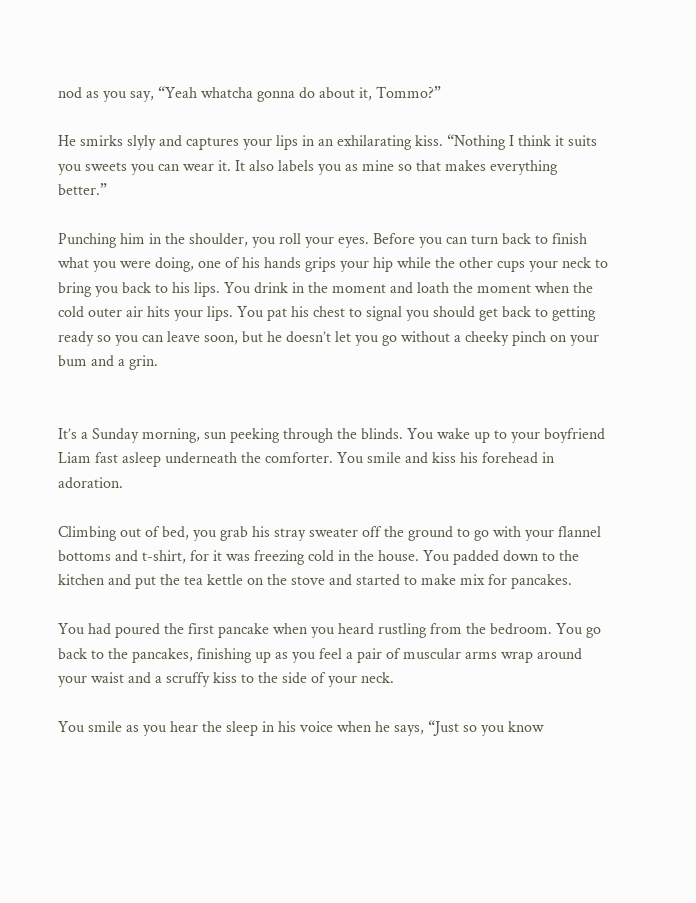nod as you say, “Yeah whatcha gonna do about it, Tommo?”

He smirks slyly and captures your lips in an exhilarating kiss. “Nothing I think it suits you sweets you can wear it. It also labels you as mine so that makes everything better.”

Punching him in the shoulder, you roll your eyes. Before you can turn back to finish what you were doing, one of his hands grips your hip while the other cups your neck to bring you back to his lips. You drink in the moment and loath the moment when the cold outer air hits your lips. You pat his chest to signal you should get back to getting ready so you can leave soon, but he doesn’t let you go without a cheeky pinch on your bum and a grin.


It’s a Sunday morning, sun peeking through the blinds. You wake up to your boyfriend Liam fast asleep underneath the comforter. You smile and kiss his forehead in adoration.

Climbing out of bed, you grab his stray sweater off the ground to go with your flannel bottoms and t-shirt, for it was freezing cold in the house. You padded down to the kitchen and put the tea kettle on the stove and started to make mix for pancakes.

You had poured the first pancake when you heard rustling from the bedroom. You go back to the pancakes, finishing up as you feel a pair of muscular arms wrap around your waist and a scruffy kiss to the side of your neck.

You smile as you hear the sleep in his voice when he says, “Just so you know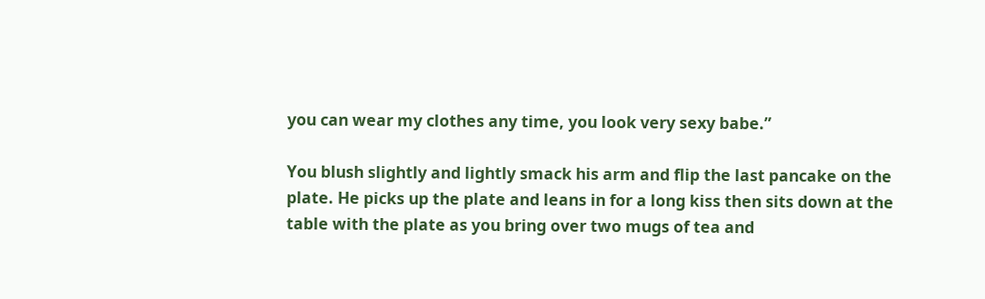you can wear my clothes any time, you look very sexy babe.”

You blush slightly and lightly smack his arm and flip the last pancake on the plate. He picks up the plate and leans in for a long kiss then sits down at the table with the plate as you bring over two mugs of tea and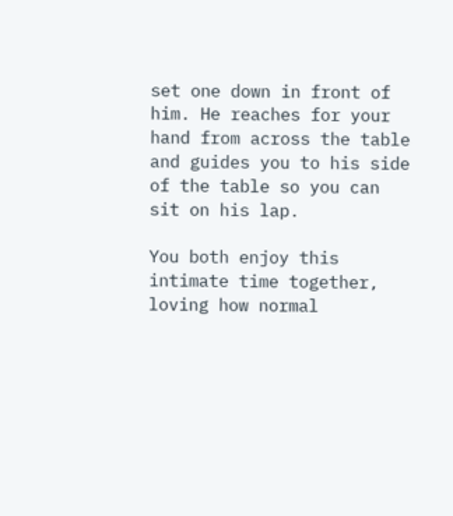set one down in front of him. He reaches for your hand from across the table and guides you to his side of the table so you can sit on his lap.

You both enjoy this intimate time together, loving how normal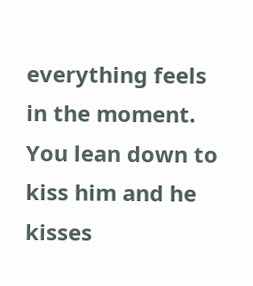everything feels in the moment. You lean down to kiss him and he kisses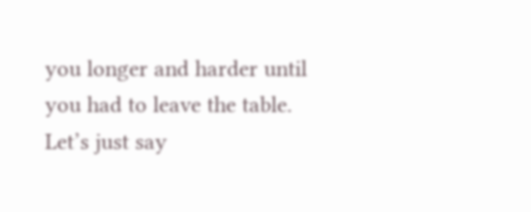you longer and harder until you had to leave the table. Let’s just say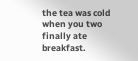the tea was cold when you two finally ate breakfast.